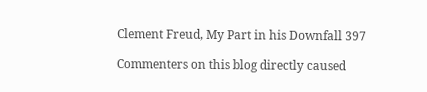Clement Freud, My Part in his Downfall 397

Commenters on this blog directly caused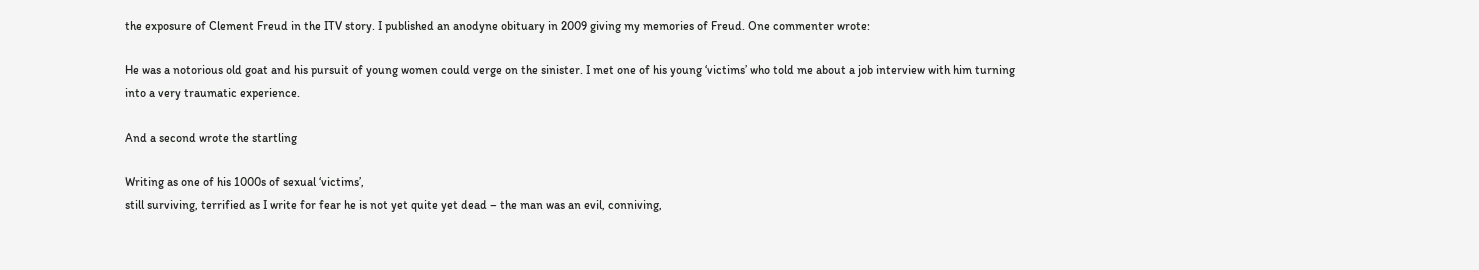the exposure of Clement Freud in the ITV story. I published an anodyne obituary in 2009 giving my memories of Freud. One commenter wrote:

He was a notorious old goat and his pursuit of young women could verge on the sinister. I met one of his young ‘victims’ who told me about a job interview with him turning into a very traumatic experience.

And a second wrote the startling

Writing as one of his 1000s of sexual ‘victims’,
still surviving, terrified as I write for fear he is not yet quite yet dead – the man was an evil, conniving,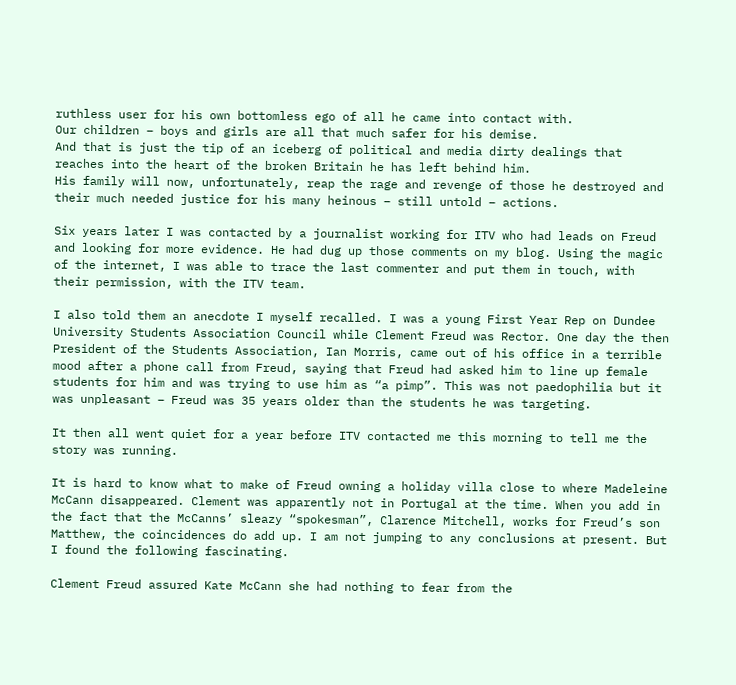ruthless user for his own bottomless ego of all he came into contact with.
Our children – boys and girls are all that much safer for his demise.
And that is just the tip of an iceberg of political and media dirty dealings that reaches into the heart of the broken Britain he has left behind him.
His family will now, unfortunately, reap the rage and revenge of those he destroyed and their much needed justice for his many heinous – still untold – actions.

Six years later I was contacted by a journalist working for ITV who had leads on Freud and looking for more evidence. He had dug up those comments on my blog. Using the magic of the internet, I was able to trace the last commenter and put them in touch, with their permission, with the ITV team.

I also told them an anecdote I myself recalled. I was a young First Year Rep on Dundee University Students Association Council while Clement Freud was Rector. One day the then President of the Students Association, Ian Morris, came out of his office in a terrible mood after a phone call from Freud, saying that Freud had asked him to line up female students for him and was trying to use him as “a pimp”. This was not paedophilia but it was unpleasant – Freud was 35 years older than the students he was targeting.

It then all went quiet for a year before ITV contacted me this morning to tell me the story was running.

It is hard to know what to make of Freud owning a holiday villa close to where Madeleine McCann disappeared. Clement was apparently not in Portugal at the time. When you add in the fact that the McCanns’ sleazy “spokesman”, Clarence Mitchell, works for Freud’s son Matthew, the coincidences do add up. I am not jumping to any conclusions at present. But I found the following fascinating.

Clement Freud assured Kate McCann she had nothing to fear from the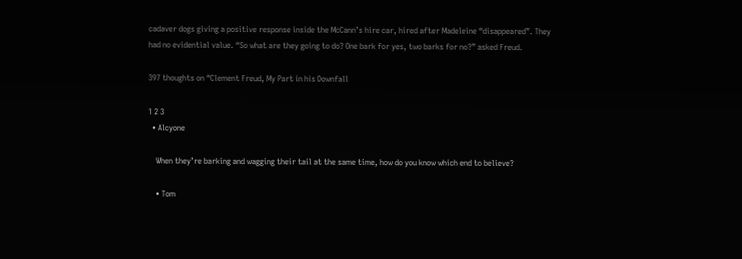cadaver dogs giving a positive response inside the McCann’s hire car, hired after Madeleine “disappeared”. They had no evidential value. “So what are they going to do? One bark for yes, two barks for no?” asked Freud.

397 thoughts on “Clement Freud, My Part in his Downfall

1 2 3
  • Alcyone

    When they’re barking and wagging their tail at the same time, how do you know which end to believe?

    • Tom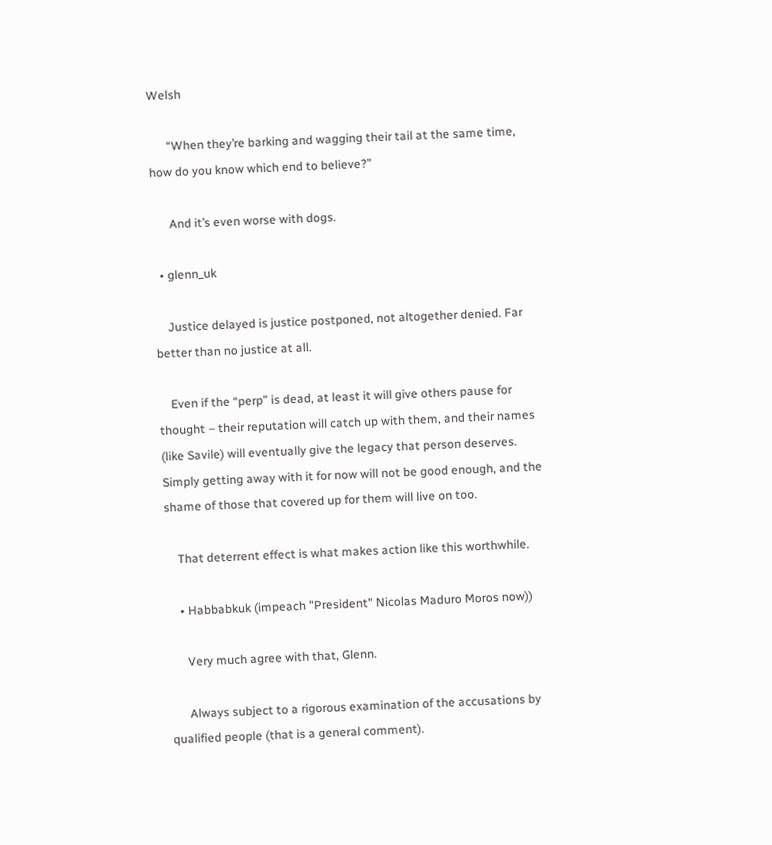Welsh

      “When they’re barking and wagging their tail at the same time, how do you know which end to believe?”

      And it’s even worse with dogs.

  • glenn_uk

    Justice delayed is justice postponed, not altogether denied. Far better than no justice at all.

    Even if the “perp” is dead, at least it will give others pause for thought – their reputation will catch up with them, and their names (like Savile) will eventually give the legacy that person deserves. Simply getting away with it for now will not be good enough, and the shame of those that covered up for them will live on too.

    That deterrent effect is what makes action like this worthwhile.

    • Habbabkuk (impeach "President" Nicolas Maduro Moros now))

      Very much agree with that, Glenn.

      Always subject to a rigorous examination of the accusations by qualified people (that is a general comment).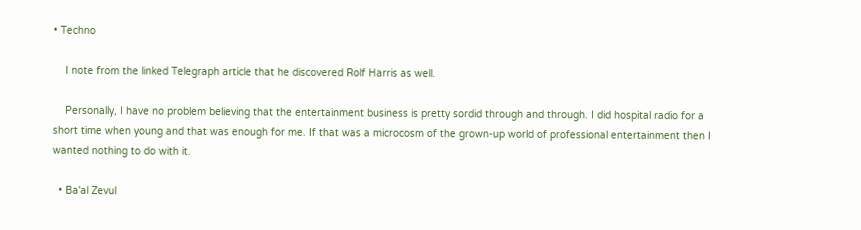• Techno

    I note from the linked Telegraph article that he discovered Rolf Harris as well.

    Personally, I have no problem believing that the entertainment business is pretty sordid through and through. I did hospital radio for a short time when young and that was enough for me. If that was a microcosm of the grown-up world of professional entertainment then I wanted nothing to do with it.

  • Ba'al Zevul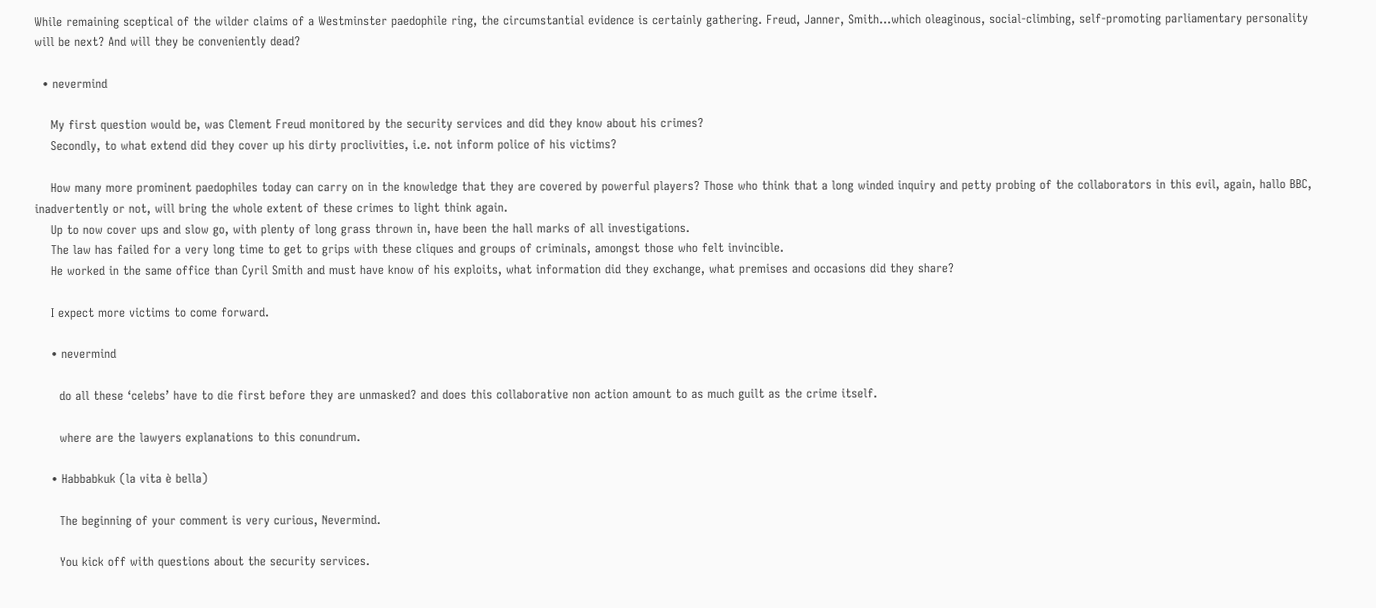While remaining sceptical of the wilder claims of a Westminster paedophile ring, the circumstantial evidence is certainly gathering. Freud, Janner, Smith…which oleaginous, social-climbing, self-promoting parliamentary personality will be next? And will they be conveniently dead?

  • nevermind

    My first question would be, was Clement Freud monitored by the security services and did they know about his crimes?
    Secondly, to what extend did they cover up his dirty proclivities, i.e. not inform police of his victims?

    How many more prominent paedophiles today can carry on in the knowledge that they are covered by powerful players? Those who think that a long winded inquiry and petty probing of the collaborators in this evil, again, hallo BBC, inadvertently or not, will bring the whole extent of these crimes to light think again.
    Up to now cover ups and slow go, with plenty of long grass thrown in, have been the hall marks of all investigations.
    The law has failed for a very long time to get to grips with these cliques and groups of criminals, amongst those who felt invincible.
    He worked in the same office than Cyril Smith and must have know of his exploits, what information did they exchange, what premises and occasions did they share?

    I expect more victims to come forward.

    • nevermind

      do all these ‘celebs’ have to die first before they are unmasked? and does this collaborative non action amount to as much guilt as the crime itself.

      where are the lawyers explanations to this conundrum.

    • Habbabkuk (la vita è bella)

      The beginning of your comment is very curious, Nevermind.

      You kick off with questions about the security services.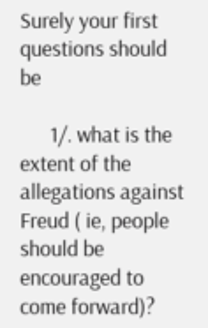Surely your first questions should be

      1/. what is the extent of the allegations against Freud ( ie, people should be encouraged to come forward)?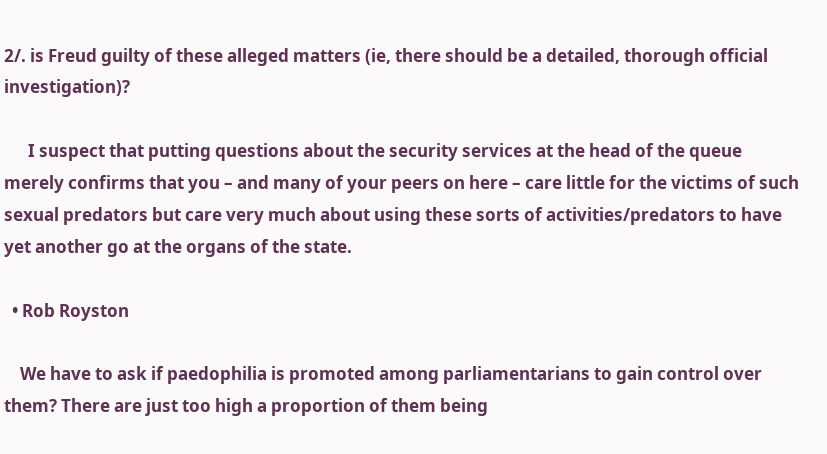2/. is Freud guilty of these alleged matters (ie, there should be a detailed, thorough official investigation)?

      I suspect that putting questions about the security services at the head of the queue merely confirms that you – and many of your peers on here – care little for the victims of such sexual predators but care very much about using these sorts of activities/predators to have yet another go at the organs of the state.

  • Rob Royston

    We have to ask if paedophilia is promoted among parliamentarians to gain control over them? There are just too high a proportion of them being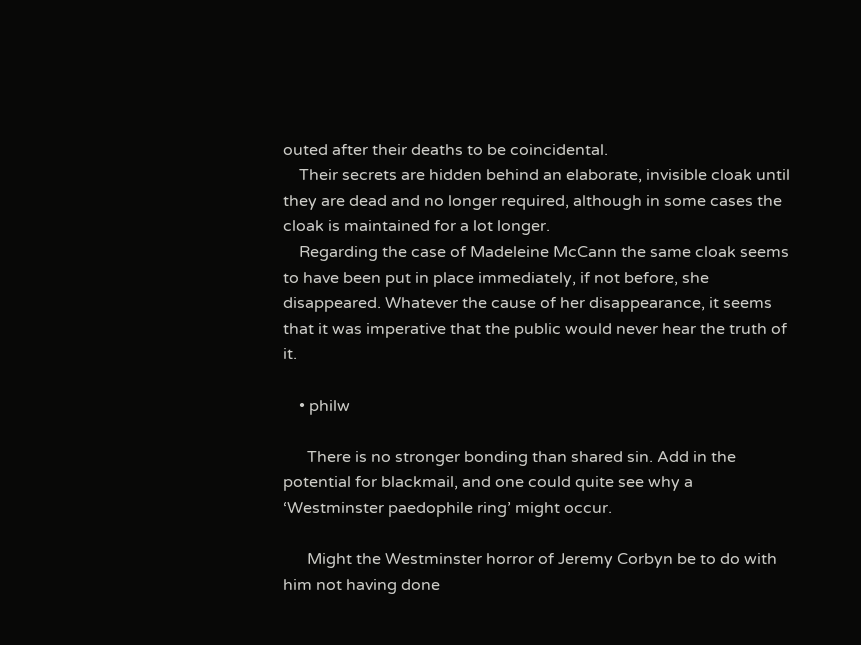outed after their deaths to be coincidental.
    Their secrets are hidden behind an elaborate, invisible cloak until they are dead and no longer required, although in some cases the cloak is maintained for a lot longer.
    Regarding the case of Madeleine McCann the same cloak seems to have been put in place immediately, if not before, she disappeared. Whatever the cause of her disappearance, it seems that it was imperative that the public would never hear the truth of it.

    • philw

      There is no stronger bonding than shared sin. Add in the potential for blackmail, and one could quite see why a ‘Westminster paedophile ring’ might occur.

      Might the Westminster horror of Jeremy Corbyn be to do with him not having done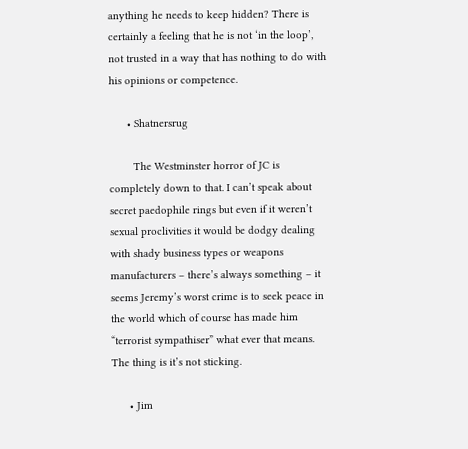anything he needs to keep hidden? There is certainly a feeling that he is not ‘in the loop’, not trusted in a way that has nothing to do with his opinions or competence.

      • Shatnersrug

        The Westminster horror of JC is completely down to that. I can’t speak about secret paedophile rings but even if it weren’t sexual proclivities it would be dodgy dealing with shady business types or weapons manufacturers – there’s always something – it seems Jeremy’s worst crime is to seek peace in the world which of course has made him “terrorist sympathiser” what ever that means. The thing is it’s not sticking.

      • Jim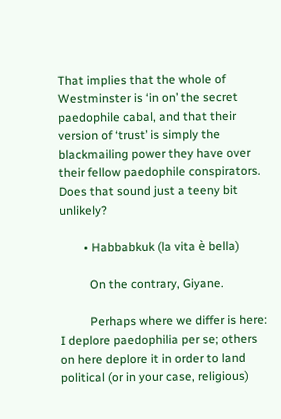That implies that the whole of Westminster is ‘in on’ the secret paedophile cabal, and that their version of ‘trust’ is simply the blackmailing power they have over their fellow paedophile conspirators. Does that sound just a teeny bit unlikely?

        • Habbabkuk (la vita è bella)

          On the contrary, Giyane.

          Perhaps where we differ is here: I deplore paedophilia per se; others on here deplore it in order to land political (or in your case, religious)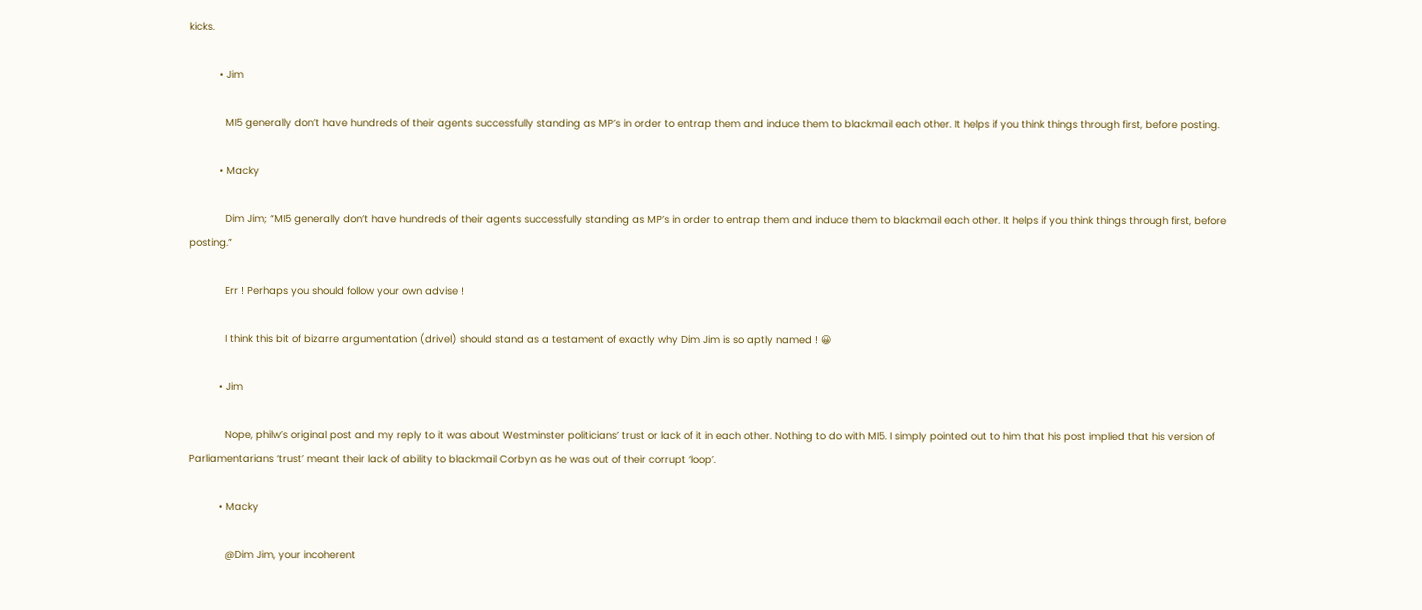kicks.

          • Jim

            MI5 generally don’t have hundreds of their agents successfully standing as MP’s in order to entrap them and induce them to blackmail each other. It helps if you think things through first, before posting.

          • Macky

            Dim Jim; “MI5 generally don’t have hundreds of their agents successfully standing as MP’s in order to entrap them and induce them to blackmail each other. It helps if you think things through first, before posting.”

            Err ! Perhaps you should follow your own advise !

            I think this bit of bizarre argumentation (drivel) should stand as a testament of exactly why Dim Jim is so aptly named ! 😀

          • Jim

            Nope, philw’s original post and my reply to it was about Westminster politicians’ trust or lack of it in each other. Nothing to do with MI5. I simply pointed out to him that his post implied that his version of Parliamentarians ‘trust’ meant their lack of ability to blackmail Corbyn as he was out of their corrupt ‘loop’.

          • Macky

            @Dim Jim, your incoherent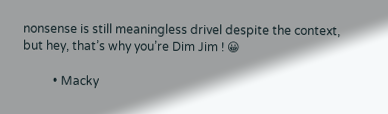nonsense is still meaningless drivel despite the context, but hey, that’s why you’re Dim Jim ! 😀

          • Macky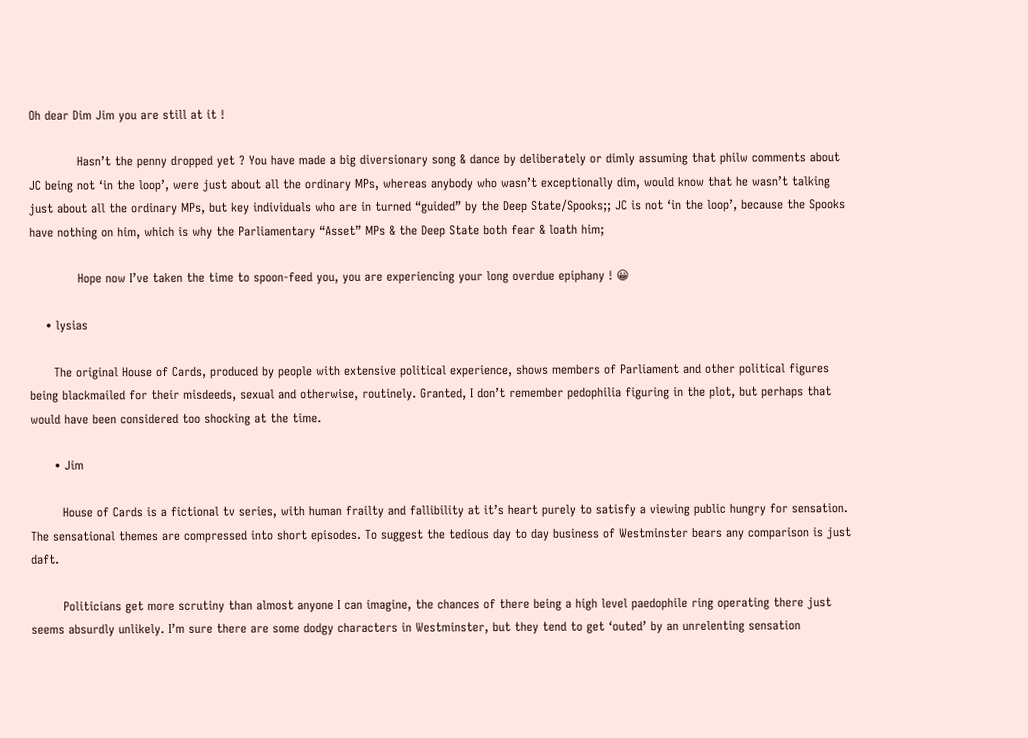Oh dear Dim Jim you are still at it !

            Hasn’t the penny dropped yet ? You have made a big diversionary song & dance by deliberately or dimly assuming that philw comments about JC being not ‘in the loop’, were just about all the ordinary MPs, whereas anybody who wasn’t exceptionally dim, would know that he wasn’t talking just about all the ordinary MPs, but key individuals who are in turned “guided” by the Deep State/Spooks;; JC is not ‘in the loop’, because the Spooks have nothing on him, which is why the Parliamentary “Asset” MPs & the Deep State both fear & loath him;

            Hope now I’ve taken the time to spoon-feed you, you are experiencing your long overdue epiphany ! 😀

    • lysias

      The original House of Cards, produced by people with extensive political experience, shows members of Parliament and other political figures being blackmailed for their misdeeds, sexual and otherwise, routinely. Granted, I don’t remember pedophilia figuring in the plot, but perhaps that would have been considered too shocking at the time.

      • Jim

        House of Cards is a fictional tv series, with human frailty and fallibility at it’s heart purely to satisfy a viewing public hungry for sensation. The sensational themes are compressed into short episodes. To suggest the tedious day to day business of Westminster bears any comparison is just daft.

        Politicians get more scrutiny than almost anyone I can imagine, the chances of there being a high level paedophile ring operating there just seems absurdly unlikely. I’m sure there are some dodgy characters in Westminster, but they tend to get ‘outed’ by an unrelenting sensation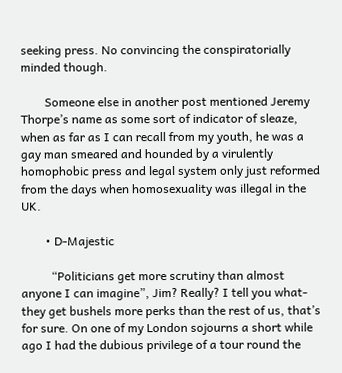seeking press. No convincing the conspiratorially minded though.

        Someone else in another post mentioned Jeremy Thorpe’s name as some sort of indicator of sleaze, when as far as I can recall from my youth, he was a gay man smeared and hounded by a virulently homophobic press and legal system only just reformed from the days when homosexuality was illegal in the UK.

        • D-Majestic

          “Politicians get more scrutiny than almost anyone I can imagine”, Jim? Really? I tell you what-they get bushels more perks than the rest of us, that’s for sure. On one of my London sojourns a short while ago I had the dubious privilege of a tour round the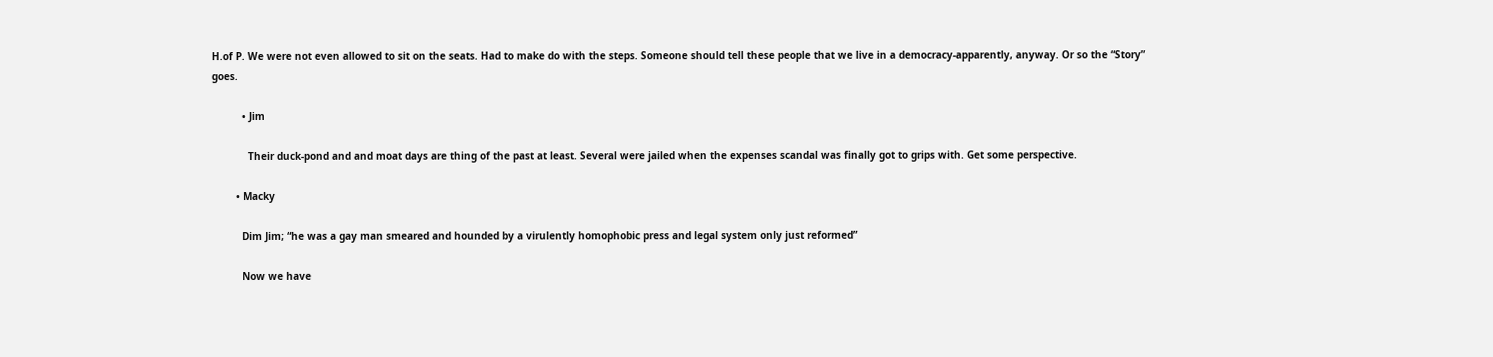H.of P. We were not even allowed to sit on the seats. Had to make do with the steps. Someone should tell these people that we live in a democracy-apparently, anyway. Or so the “Story” goes.

          • Jim

            Their duck-pond and and moat days are thing of the past at least. Several were jailed when the expenses scandal was finally got to grips with. Get some perspective.

        • Macky

          Dim Jim; “he was a gay man smeared and hounded by a virulently homophobic press and legal system only just reformed”

          Now we have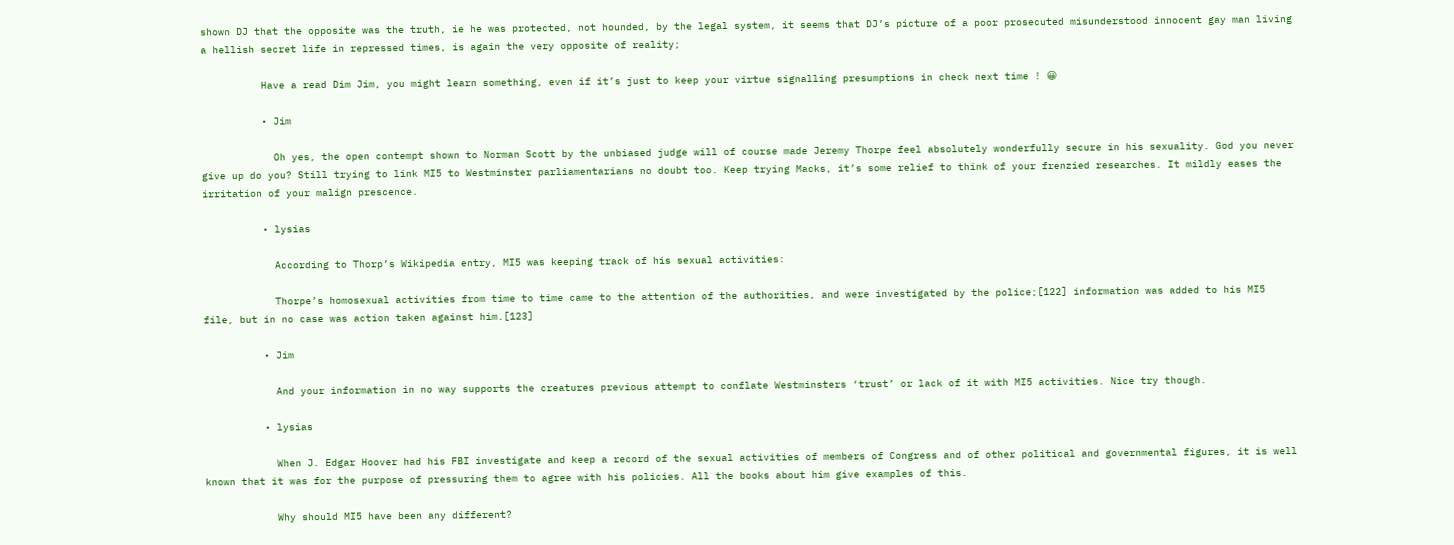shown DJ that the opposite was the truth, ie he was protected, not hounded, by the legal system, it seems that DJ’s picture of a poor prosecuted misunderstood innocent gay man living a hellish secret life in repressed times, is again the very opposite of reality;

          Have a read Dim Jim, you might learn something, even if it’s just to keep your virtue signalling presumptions in check next time ! 😀

          • Jim

            Oh yes, the open contempt shown to Norman Scott by the unbiased judge will of course made Jeremy Thorpe feel absolutely wonderfully secure in his sexuality. God you never give up do you? Still trying to link MI5 to Westminster parliamentarians no doubt too. Keep trying Macks, it’s some relief to think of your frenzied researches. It mildly eases the irritation of your malign prescence.

          • lysias

            According to Thorp’s Wikipedia entry, MI5 was keeping track of his sexual activities:

            Thorpe’s homosexual activities from time to time came to the attention of the authorities, and were investigated by the police;[122] information was added to his MI5 file, but in no case was action taken against him.[123]

          • Jim

            And your information in no way supports the creatures previous attempt to conflate Westminsters ‘trust’ or lack of it with MI5 activities. Nice try though.

          • lysias

            When J. Edgar Hoover had his FBI investigate and keep a record of the sexual activities of members of Congress and of other political and governmental figures, it is well known that it was for the purpose of pressuring them to agree with his policies. All the books about him give examples of this.

            Why should MI5 have been any different?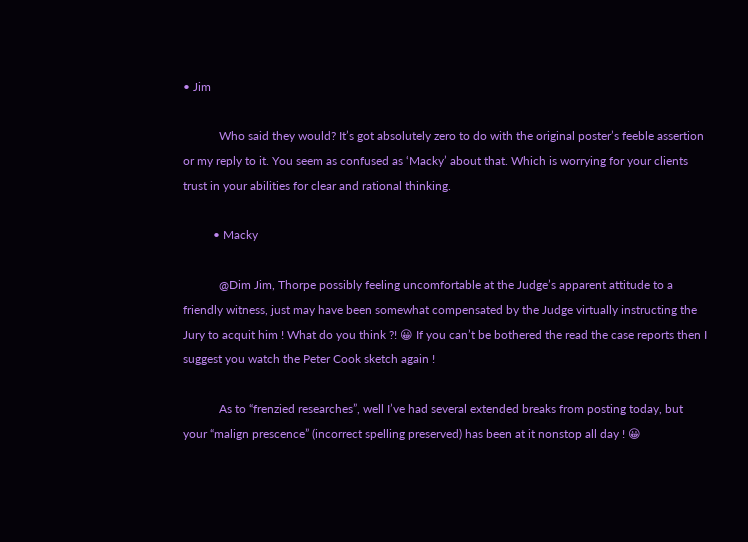• Jim

            Who said they would? It’s got absolutely zero to do with the original poster’s feeble assertion or my reply to it. You seem as confused as ‘Macky’ about that. Which is worrying for your clients trust in your abilities for clear and rational thinking.

          • Macky

            @Dim Jim, Thorpe possibly feeling uncomfortable at the Judge’s apparent attitude to a friendly witness, just may have been somewhat compensated by the Judge virtually instructing the Jury to acquit him ! What do you think ?! 😀 If you can’t be bothered the read the case reports then I suggest you watch the Peter Cook sketch again !

            As to “frenzied researches”, well I’ve had several extended breaks from posting today, but your “malign prescence” (incorrect spelling preserved) has been at it nonstop all day ! 😀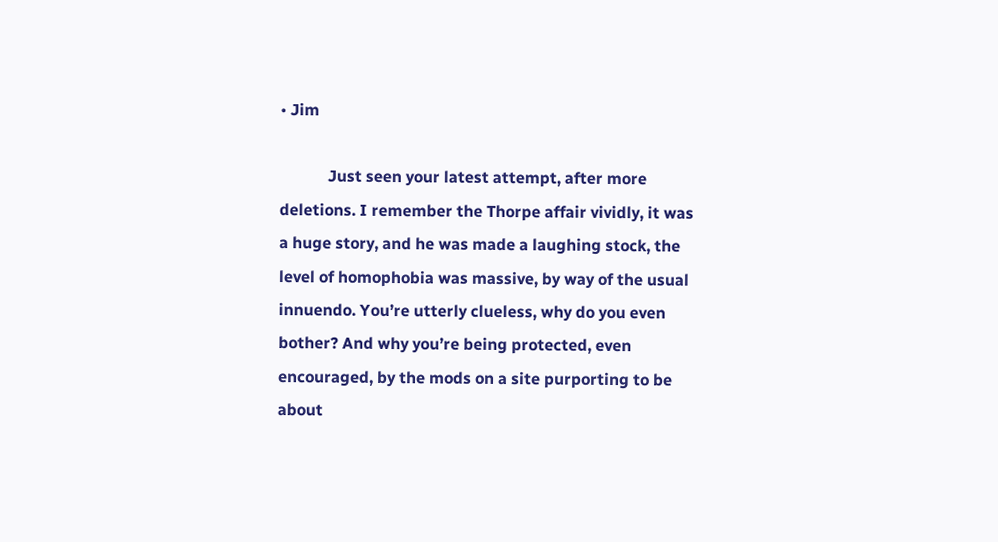• Jim

            Just seen your latest attempt, after more deletions. I remember the Thorpe affair vividly, it was a huge story, and he was made a laughing stock, the level of homophobia was massive, by way of the usual innuendo. You’re utterly clueless, why do you even bother? And why you’re being protected, even encouraged, by the mods on a site purporting to be about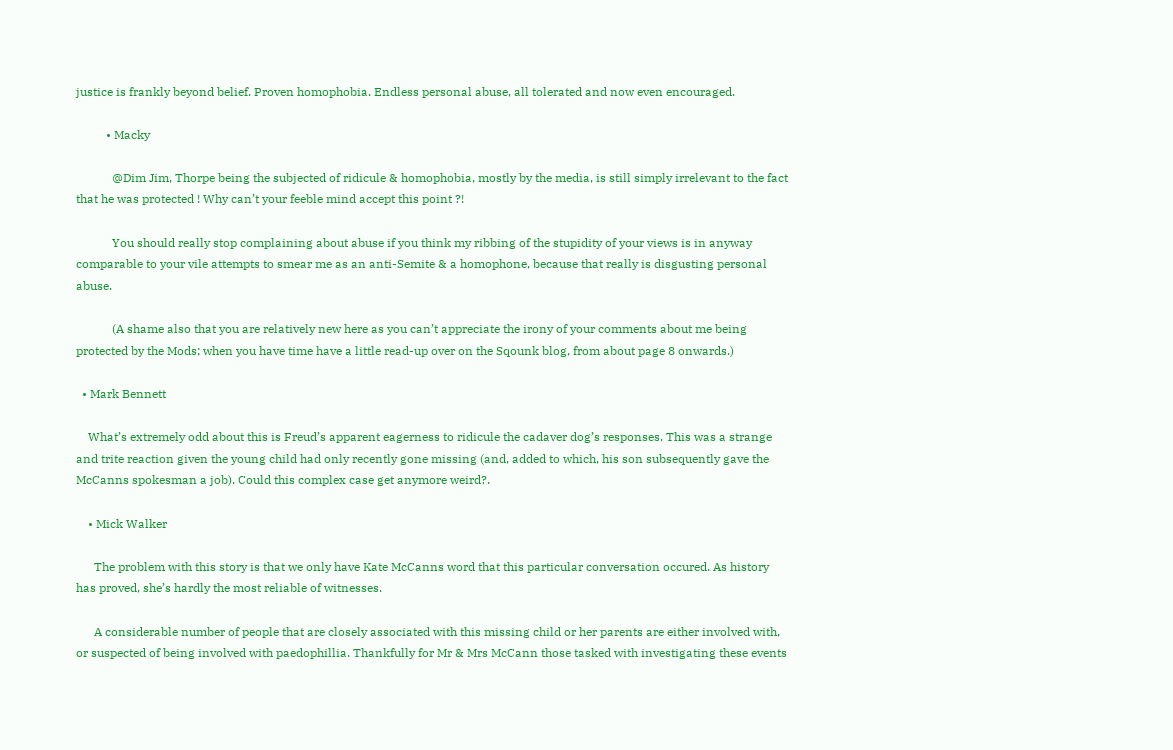justice is frankly beyond belief. Proven homophobia. Endless personal abuse, all tolerated and now even encouraged.

          • Macky

            @Dim Jim, Thorpe being the subjected of ridicule & homophobia, mostly by the media, is still simply irrelevant to the fact that he was protected ! Why can’t your feeble mind accept this point ?!

            You should really stop complaining about abuse if you think my ribbing of the stupidity of your views is in anyway comparable to your vile attempts to smear me as an anti-Semite & a homophone, because that really is disgusting personal abuse.

            (A shame also that you are relatively new here as you can’t appreciate the irony of your comments about me being protected by the Mods; when you have time have a little read-up over on the Sqounk blog, from about page 8 onwards.)

  • Mark Bennett

    What’s extremely odd about this is Freud’s apparent eagerness to ridicule the cadaver dog’s responses. This was a strange and trite reaction given the young child had only recently gone missing (and, added to which, his son subsequently gave the McCanns spokesman a job). Could this complex case get anymore weird?.

    • Mick Walker

      The problem with this story is that we only have Kate McCanns word that this particular conversation occured. As history has proved, she’s hardly the most reliable of witnesses.

      A considerable number of people that are closely associated with this missing child or her parents are either involved with, or suspected of being involved with paedophillia. Thankfully for Mr & Mrs McCann those tasked with investigating these events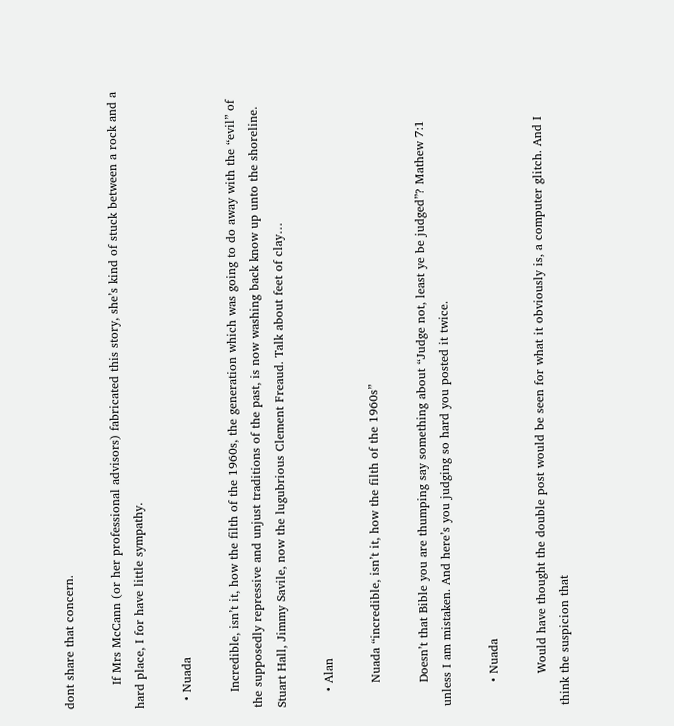dont share that concern.

      If Mrs McCann (or her professional advisors) fabricated this story, she’s kind of stuck between a rock and a hard place, I for have little sympathy.

  • Nuada

    Incredible, isn’t it, how the filth of the 1960s, the generation which was going to do away with the “evil” of the supposedly repressive and unjust traditions of the past, is now washing back know up unto the shoreline. Stuart Hall, Jimmy Savile, now the lugubrious Clement Freaud. Talk about feet of clay…

    • Alan

      Nuada “incredible, isn’t it, how the filth of the 1960s”

      Doesn’t that Bible you are thumping say something about “Judge not, least ye be judged”? Mathew 7:1 unless I am mistaken. And here’s you judging so hard you posted it twice.

      • Nuada

        Would have thought the double post would be seen for what it obviously is, a computer glitch. And I think the suspicion that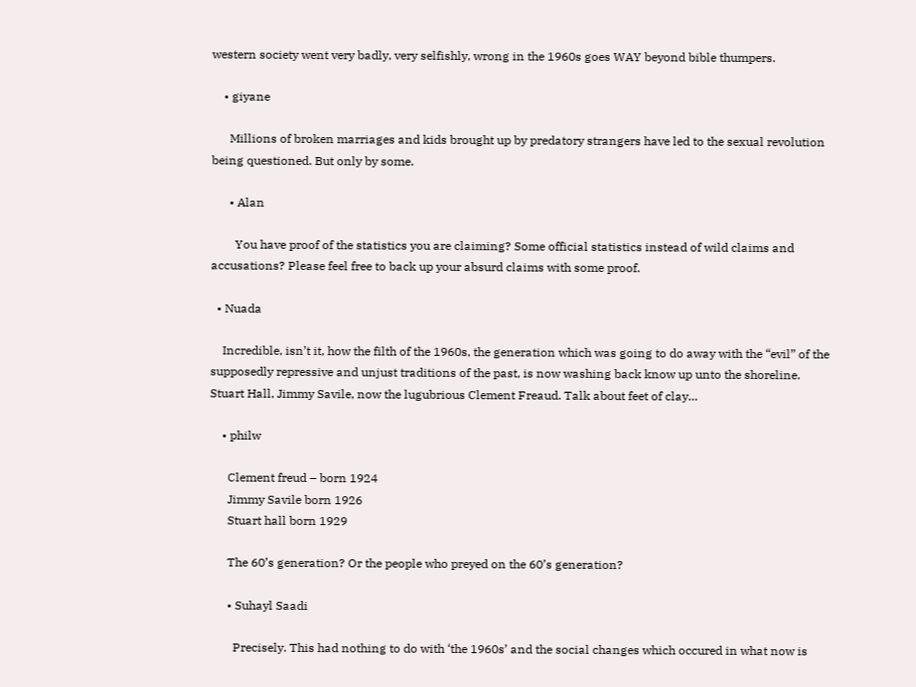western society went very badly, very selfishly, wrong in the 1960s goes WAY beyond bible thumpers.

    • giyane

      Millions of broken marriages and kids brought up by predatory strangers have led to the sexual revolution being questioned. But only by some.

      • Alan

        You have proof of the statistics you are claiming? Some official statistics instead of wild claims and accusations? Please feel free to back up your absurd claims with some proof.

  • Nuada

    Incredible, isn’t it, how the filth of the 1960s, the generation which was going to do away with the “evil” of the supposedly repressive and unjust traditions of the past, is now washing back know up unto the shoreline. Stuart Hall, Jimmy Savile, now the lugubrious Clement Freaud. Talk about feet of clay…

    • philw

      Clement freud – born 1924
      Jimmy Savile born 1926
      Stuart hall born 1929

      The 60’s generation? Or the people who preyed on the 60’s generation?

      • Suhayl Saadi

        Precisely. This had nothing to do with ‘the 1960s’ and the social changes which occured in what now is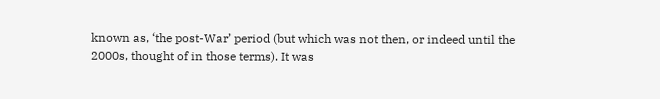known as, ‘the post-War’ period (but which was not then, or indeed until the 2000s, thought of in those terms). It was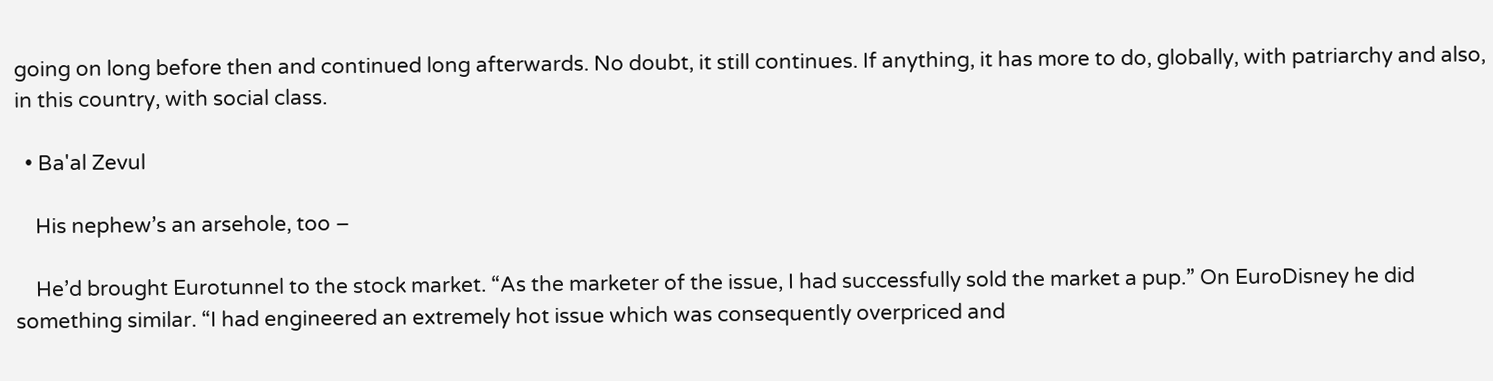going on long before then and continued long afterwards. No doubt, it still continues. If anything, it has more to do, globally, with patriarchy and also, in this country, with social class.

  • Ba'al Zevul

    His nephew’s an arsehole, too –

    He’d brought Eurotunnel to the stock market. “As the marketer of the issue, I had successfully sold the market a pup.” On EuroDisney he did something similar. “I had engineered an extremely hot issue which was consequently overpriced and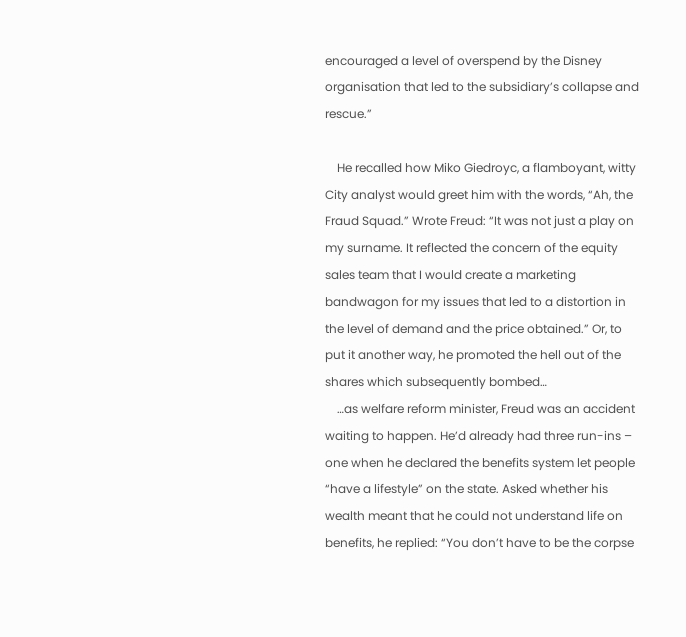encouraged a level of overspend by the Disney organisation that led to the subsidiary’s collapse and rescue.”

    He recalled how Miko Giedroyc, a flamboyant, witty City analyst would greet him with the words, “Ah, the Fraud Squad.” Wrote Freud: “It was not just a play on my surname. It reflected the concern of the equity sales team that I would create a marketing bandwagon for my issues that led to a distortion in the level of demand and the price obtained.” Or, to put it another way, he promoted the hell out of the shares which subsequently bombed…
    …as welfare reform minister, Freud was an accident waiting to happen. He’d already had three run-ins – one when he declared the benefits system let people “have a lifestyle” on the state. Asked whether his wealth meant that he could not understand life on benefits, he replied: “You don’t have to be the corpse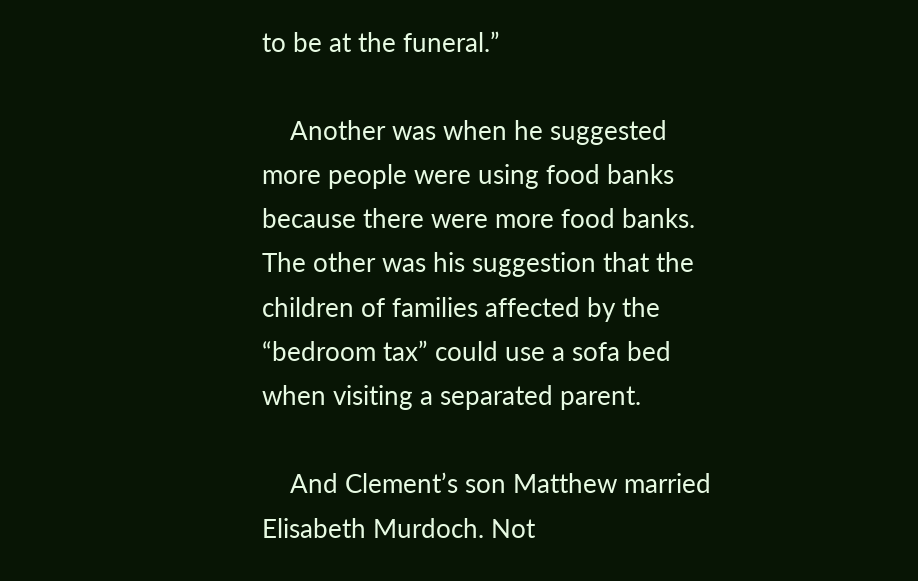to be at the funeral.”

    Another was when he suggested more people were using food banks because there were more food banks. The other was his suggestion that the children of families affected by the “bedroom tax” could use a sofa bed when visiting a separated parent.

    And Clement’s son Matthew married Elisabeth Murdoch. Not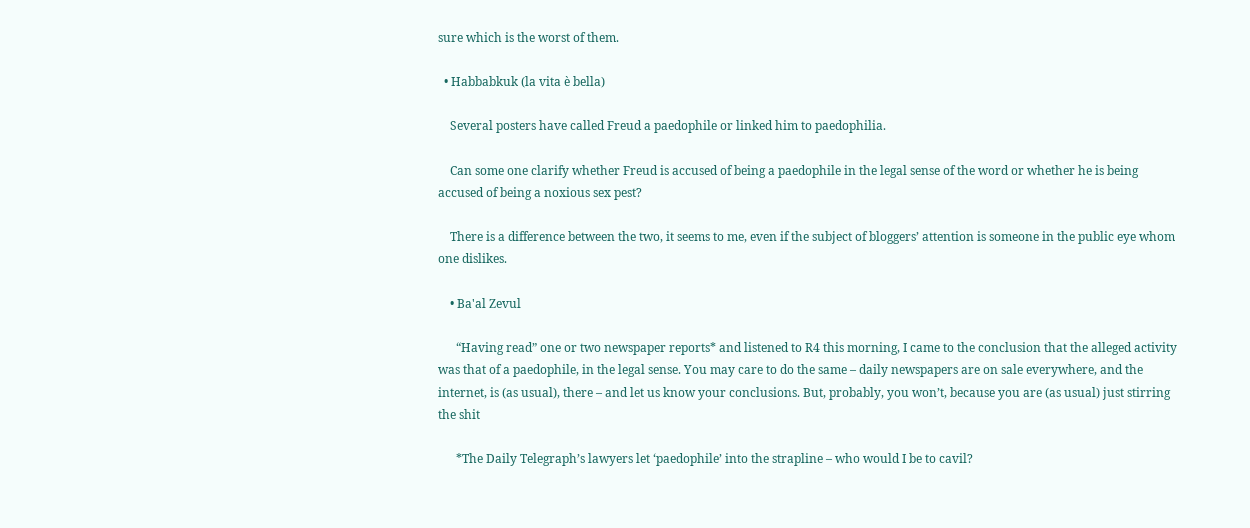sure which is the worst of them.

  • Habbabkuk (la vita è bella)

    Several posters have called Freud a paedophile or linked him to paedophilia.

    Can some one clarify whether Freud is accused of being a paedophile in the legal sense of the word or whether he is being accused of being a noxious sex pest?

    There is a difference between the two, it seems to me, even if the subject of bloggers’ attention is someone in the public eye whom one dislikes.

    • Ba'al Zevul

      “Having read” one or two newspaper reports* and listened to R4 this morning, I came to the conclusion that the alleged activity was that of a paedophile, in the legal sense. You may care to do the same – daily newspapers are on sale everywhere, and the internet, is (as usual), there – and let us know your conclusions. But, probably, you won’t, because you are (as usual) just stirring the shit

      *The Daily Telegraph’s lawyers let ‘paedophile’ into the strapline – who would I be to cavil?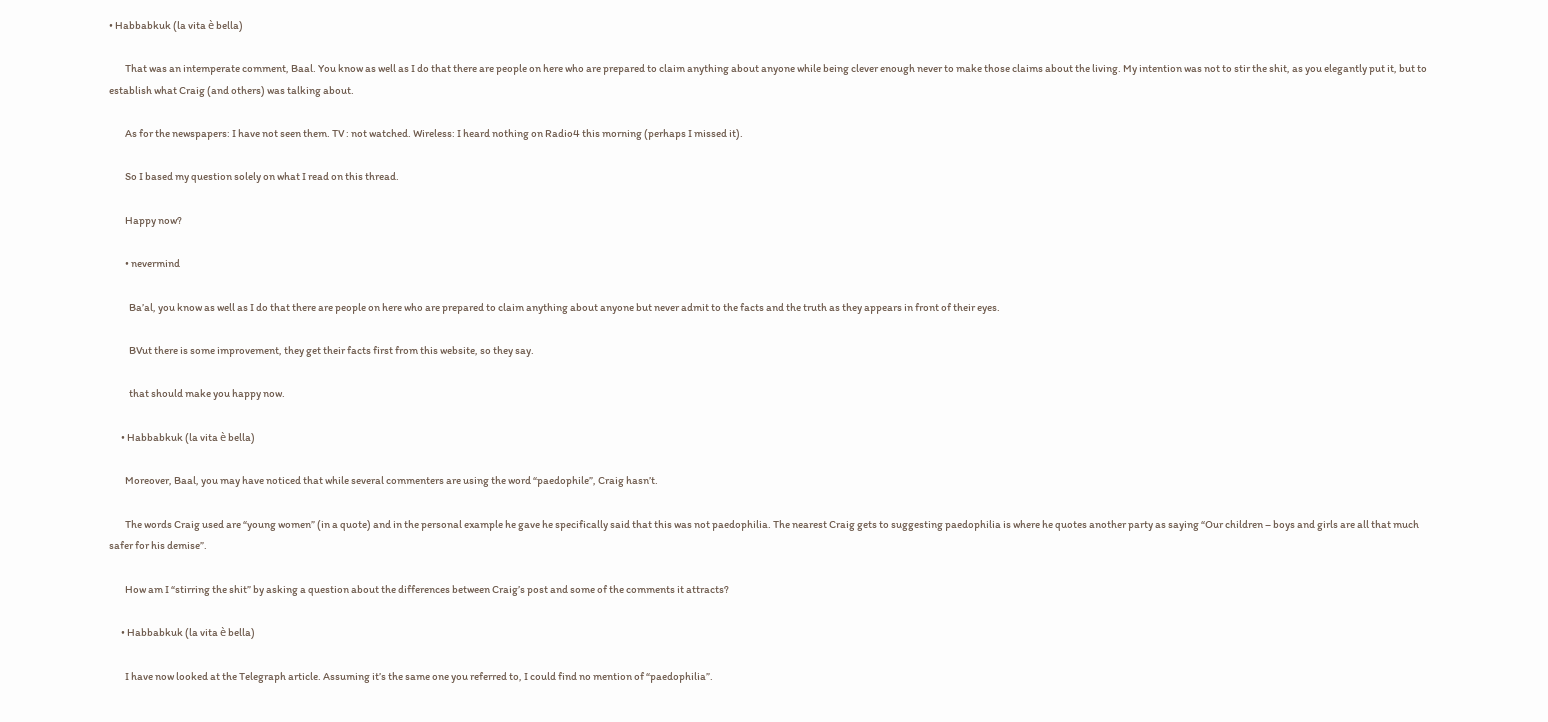• Habbabkuk (la vita è bella)

        That was an intemperate comment, Baal. You know as well as I do that there are people on here who are prepared to claim anything about anyone while being clever enough never to make those claims about the living. My intention was not to stir the shit, as you elegantly put it, but to establish what Craig (and others) was talking about.

        As for the newspapers: I have not seen them. TV : not watched. Wireless: I heard nothing on Radio4 this morning (perhaps I missed it).

        So I based my question solely on what I read on this thread.

        Happy now?

        • nevermind

          Ba’al, you know as well as I do that there are people on here who are prepared to claim anything about anyone but never admit to the facts and the truth as they appears in front of their eyes.

          BVut there is some improvement, they get their facts first from this website, so they say.

          that should make you happy now.

      • Habbabkuk (la vita è bella)

        Moreover, Baal, you may have noticed that while several commenters are using the word “paedophile”, Craig hasn’t.

        The words Craig used are “young women” (in a quote) and in the personal example he gave he specifically said that this was not paedophilia. The nearest Craig gets to suggesting paedophilia is where he quotes another party as saying “Our children – boys and girls are all that much safer for his demise”.

        How am I “stirring the shit” by asking a question about the differences between Craig’s post and some of the comments it attracts?

      • Habbabkuk (la vita è bella)

        I have now looked at the Telegraph article. Assuming it’s the same one you referred to, I could find no mention of “paedophilia”.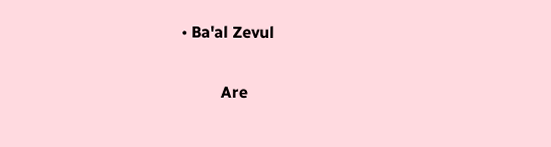• Ba'al Zevul

          Are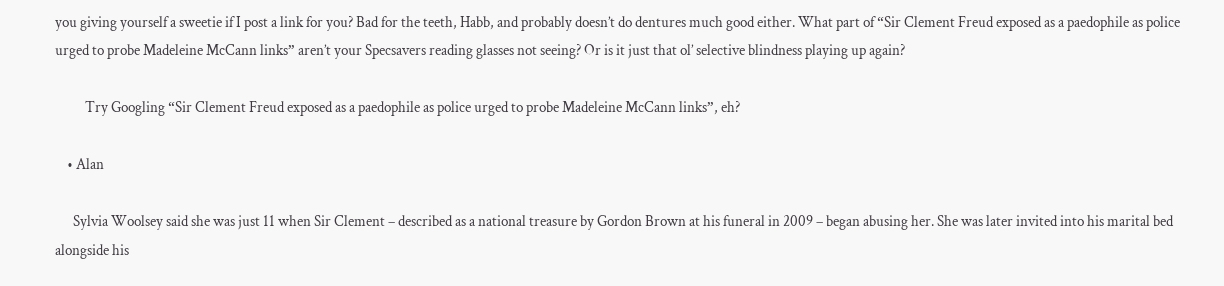you giving yourself a sweetie if I post a link for you? Bad for the teeth, Habb, and probably doesn’t do dentures much good either. What part of “Sir Clement Freud exposed as a paedophile as police urged to probe Madeleine McCann links” aren’t your Specsavers reading glasses not seeing? Or is it just that ol’ selective blindness playing up again?

          Try Googling “Sir Clement Freud exposed as a paedophile as police urged to probe Madeleine McCann links”, eh?

    • Alan

      Sylvia Woolsey said she was just 11 when Sir Clement – described as a national treasure by Gordon Brown at his funeral in 2009 – began abusing her. She was later invited into his marital bed alongside his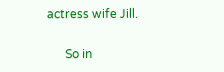actress wife Jill.

      So in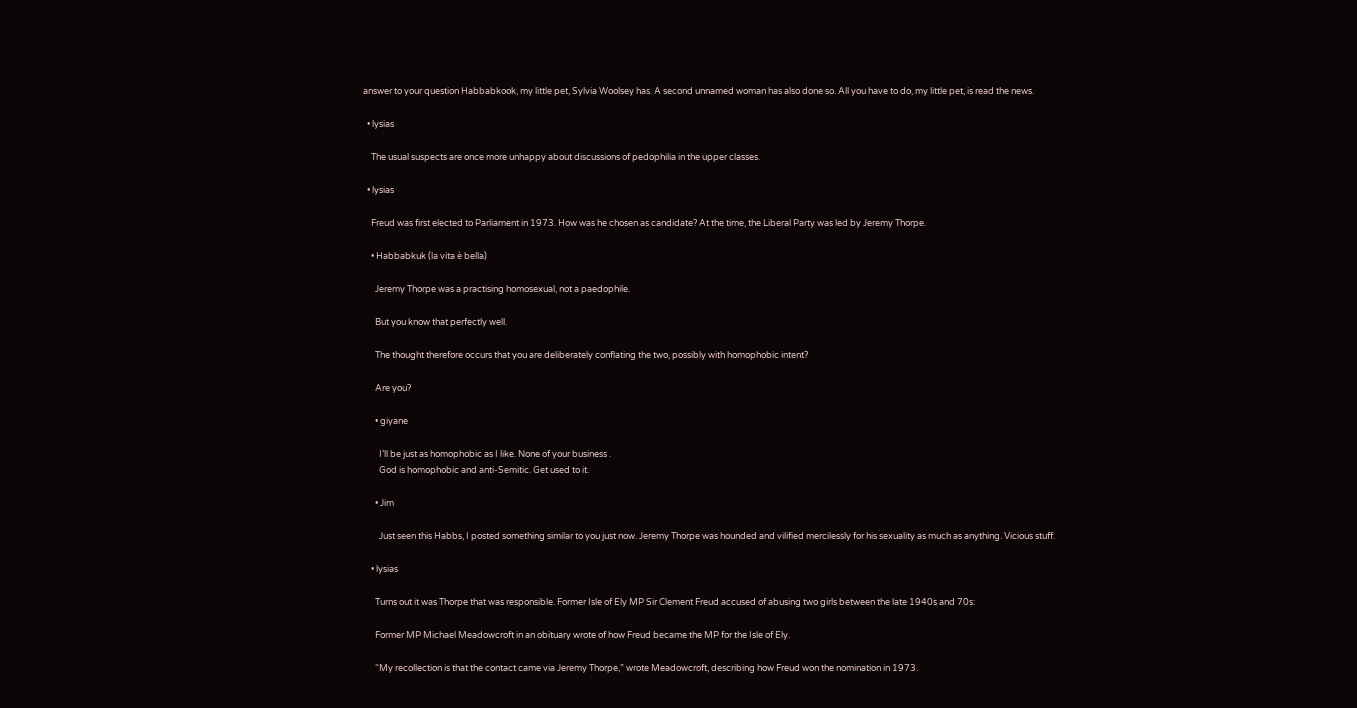answer to your question Habbabkook, my little pet, Sylvia Woolsey has. A second unnamed woman has also done so. All you have to do, my little pet, is read the news.

  • lysias

    The usual suspects are once more unhappy about discussions of pedophilia in the upper classes.

  • lysias

    Freud was first elected to Parliament in 1973. How was he chosen as candidate? At the time, the Liberal Party was led by Jeremy Thorpe.

    • Habbabkuk (la vita è bella)

      Jeremy Thorpe was a practising homosexual, not a paedophile.

      But you know that perfectly well.

      The thought therefore occurs that you are deliberately conflating the two, possibly with homophobic intent?

      Are you?

      • giyane

        I’ll be just as homophobic as I like. None of your business .
        God is homophobic and anti-Semitic. Get used to it.

      • Jim

        Just seen this Habbs, I posted something similar to you just now. Jeremy Thorpe was hounded and vilified mercilessly for his sexuality as much as anything. Vicious stuff.

    • lysias

      Turns out it was Thorpe that was responsible. Former Isle of Ely MP Sir Clement Freud accused of abusing two girls between the late 1940s and 70s:

      Former MP Michael Meadowcroft in an obituary wrote of how Freud became the MP for the Isle of Ely.

      “My recollection is that the contact came via Jeremy Thorpe,” wrote Meadowcroft, describing how Freud won the nomination in 1973.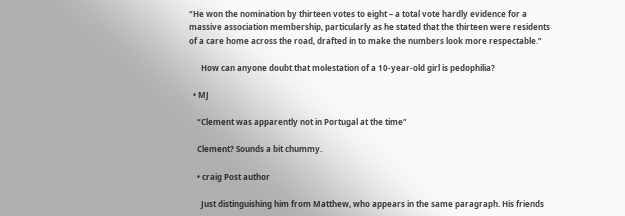“He won the nomination by thirteen votes to eight – a total vote hardly evidence for a massive association membership, particularly as he stated that the thirteen were residents of a care home across the road, drafted in to make the numbers look more respectable.”

      How can anyone doubt that molestation of a 10-year-old girl is pedophilia?

  • MJ

    “Clement was apparently not in Portugal at the time”

    Clement? Sounds a bit chummy.

    • craig Post author

      Just distinguishing him from Matthew, who appears in the same paragraph. His friends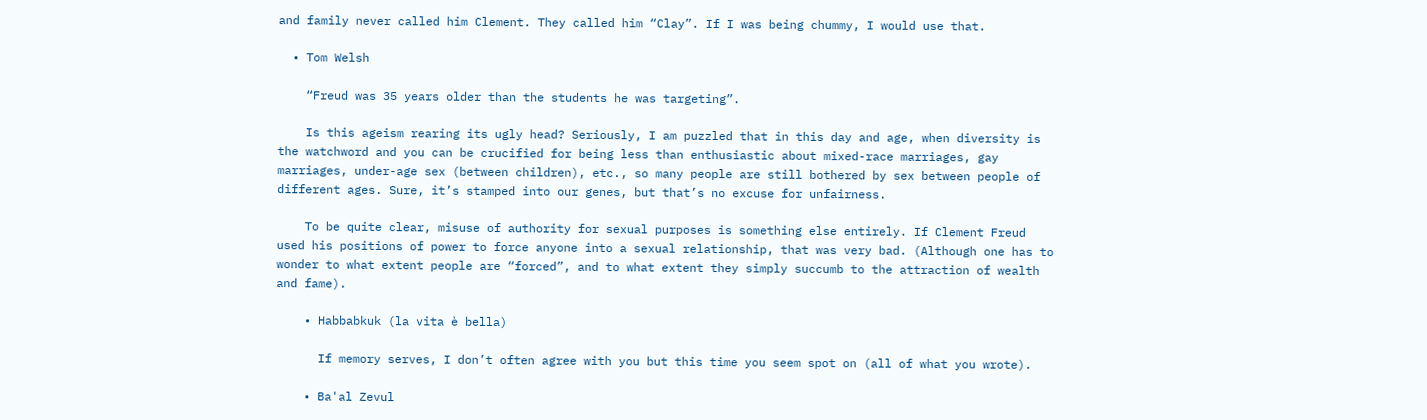and family never called him Clement. They called him “Clay”. If I was being chummy, I would use that.

  • Tom Welsh

    “Freud was 35 years older than the students he was targeting”.

    Is this ageism rearing its ugly head? Seriously, I am puzzled that in this day and age, when diversity is the watchword and you can be crucified for being less than enthusiastic about mixed-race marriages, gay marriages, under-age sex (between children), etc., so many people are still bothered by sex between people of different ages. Sure, it’s stamped into our genes, but that’s no excuse for unfairness.

    To be quite clear, misuse of authority for sexual purposes is something else entirely. If Clement Freud used his positions of power to force anyone into a sexual relationship, that was very bad. (Although one has to wonder to what extent people are “forced”, and to what extent they simply succumb to the attraction of wealth and fame).

    • Habbabkuk (la vita è bella)

      If memory serves, I don’t often agree with you but this time you seem spot on (all of what you wrote).

    • Ba'al Zevul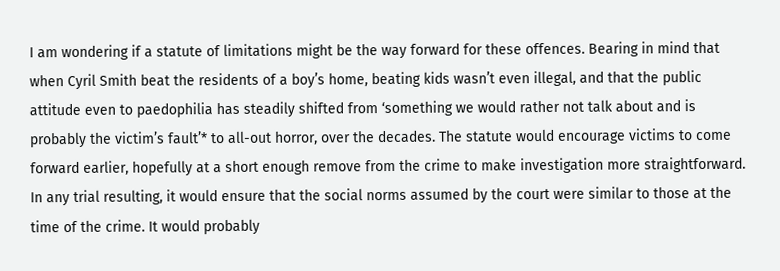I am wondering if a statute of limitations might be the way forward for these offences. Bearing in mind that when Cyril Smith beat the residents of a boy’s home, beating kids wasn’t even illegal, and that the public attitude even to paedophilia has steadily shifted from ‘something we would rather not talk about and is probably the victim’s fault’* to all-out horror, over the decades. The statute would encourage victims to come forward earlier, hopefully at a short enough remove from the crime to make investigation more straightforward. In any trial resulting, it would ensure that the social norms assumed by the court were similar to those at the time of the crime. It would probably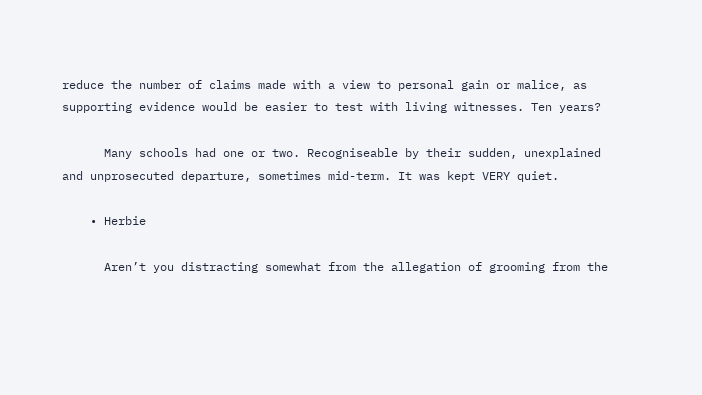reduce the number of claims made with a view to personal gain or malice, as supporting evidence would be easier to test with living witnesses. Ten years?

      Many schools had one or two. Recogniseable by their sudden, unexplained and unprosecuted departure, sometimes mid-term. It was kept VERY quiet.

    • Herbie

      Aren’t you distracting somewhat from the allegation of grooming from the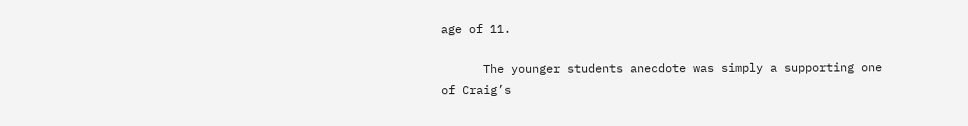age of 11.

      The younger students anecdote was simply a supporting one of Craig’s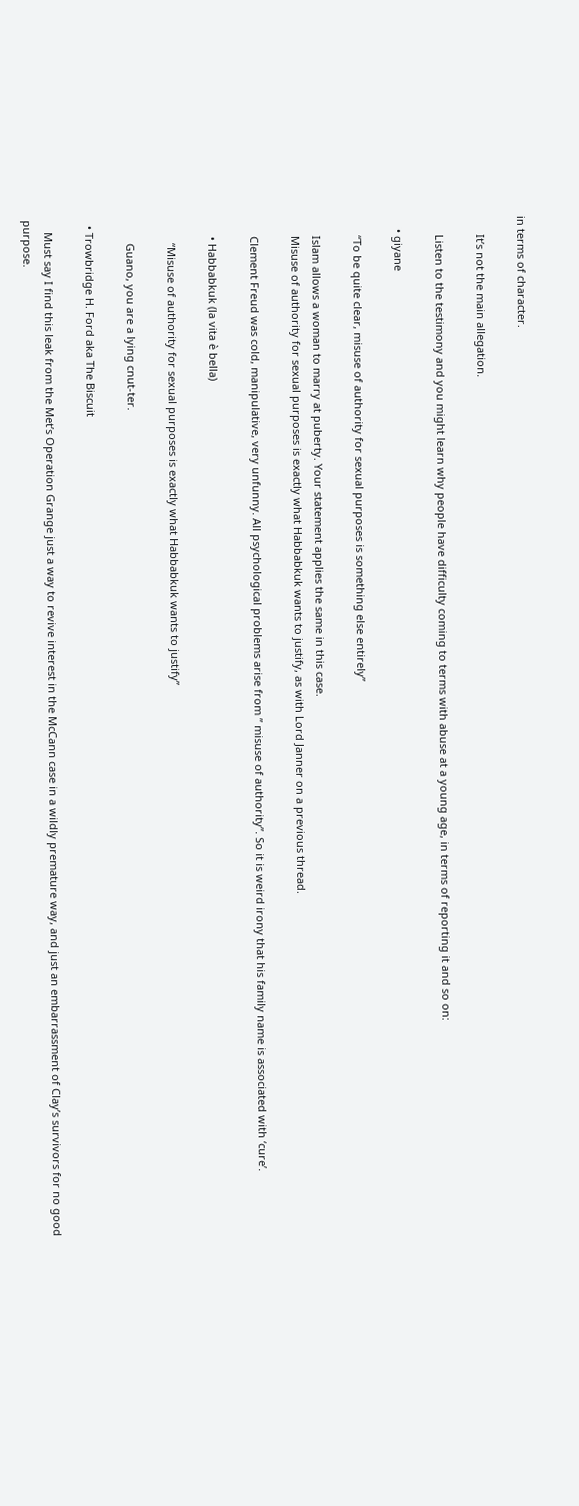in terms of character.

      It’s not the main allegation.

      Listen to the testimony and you might learn why people have difficulty coming to terms with abuse at a young age, in terms of reporting it and so on:

    • giyane

      “To be quite clear, misuse of authority for sexual purposes is something else entirely”

      Islam allows a woman to marry at puberty. Your statement applies the same in this case.
      Misuse of authority for sexual purposes is exactly what Habbabkuk wants to justify, as with Lord Janner on a previous thread.

      Clement Freud was cold, manipulative, very unfunny. All psychological problems arise from ” misuse of authority”. So it is weird irony that his family name is associated with ‘cure’.

      • Habbabkuk (la vita è bella)

        “Misuse of authority for sexual purposes is exactly what Habbabkuk wants to justify”

        Guano, you are a lying cnut-ter.

  • Trowbridge H. Ford aka The Biscuit

    Must say I find this leak from the Met’s Operation Grange just a way to revive interest in the McCann case in a wildly premature way, and just an embarrassment of Clay’s survivors for no good purpose.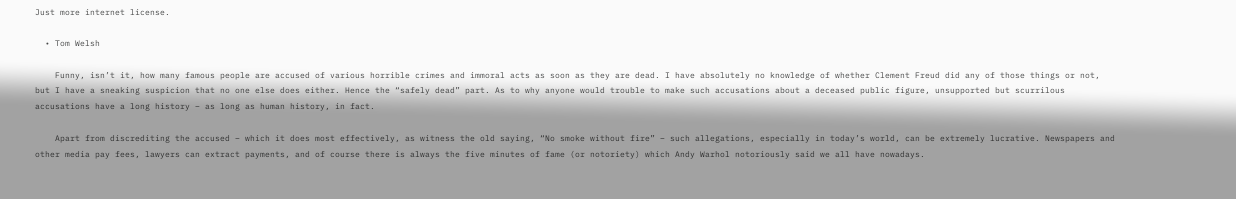Just more internet license.

  • Tom Welsh

    Funny, isn’t it, how many famous people are accused of various horrible crimes and immoral acts as soon as they are dead. I have absolutely no knowledge of whether Clement Freud did any of those things or not, but I have a sneaking suspicion that no one else does either. Hence the “safely dead” part. As to why anyone would trouble to make such accusations about a deceased public figure, unsupported but scurrilous accusations have a long history – as long as human history, in fact.

    Apart from discrediting the accused – which it does most effectively, as witness the old saying, “No smoke without fire” – such allegations, especially in today’s world, can be extremely lucrative. Newspapers and other media pay fees, lawyers can extract payments, and of course there is always the five minutes of fame (or notoriety) which Andy Warhol notoriously said we all have nowadays.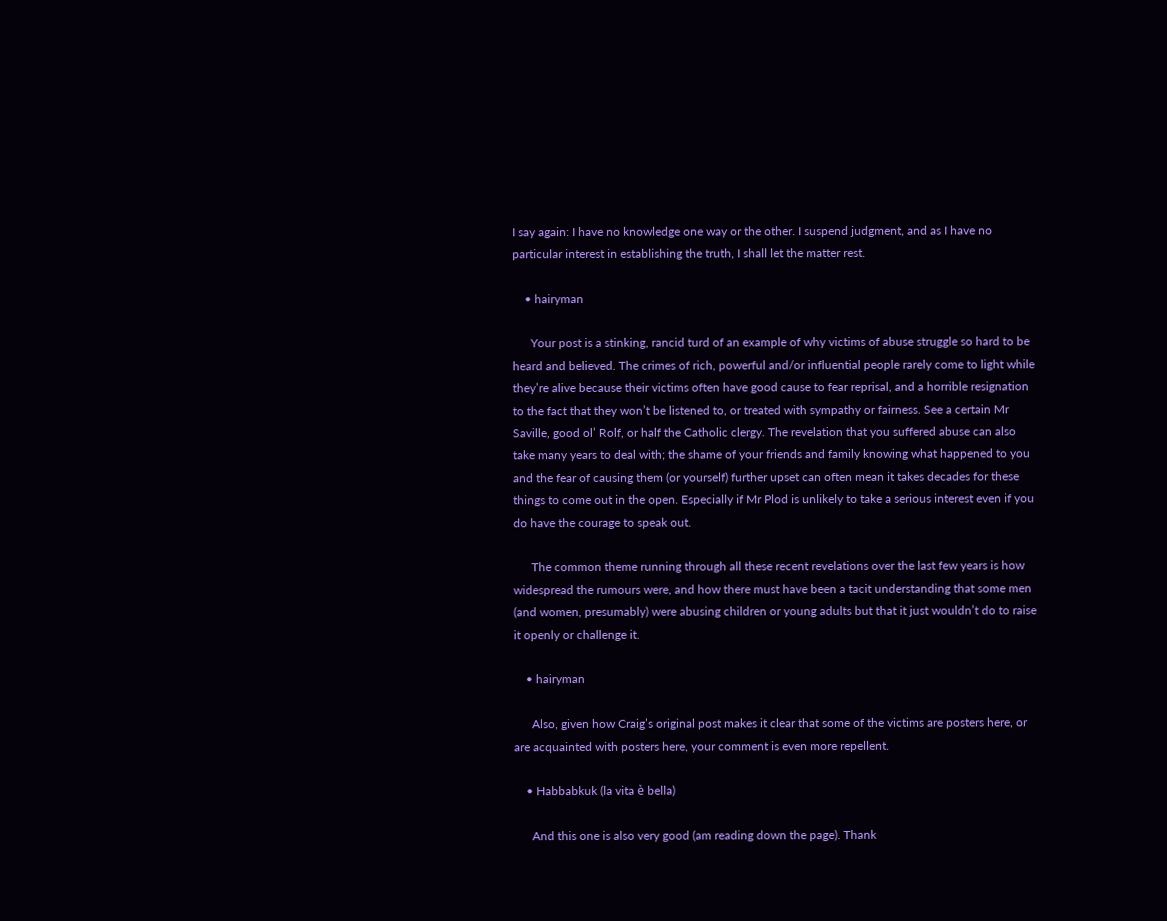I say again: I have no knowledge one way or the other. I suspend judgment, and as I have no particular interest in establishing the truth, I shall let the matter rest.

    • hairyman

      Your post is a stinking, rancid turd of an example of why victims of abuse struggle so hard to be heard and believed. The crimes of rich, powerful and/or influential people rarely come to light while they’re alive because their victims often have good cause to fear reprisal, and a horrible resignation to the fact that they won’t be listened to, or treated with sympathy or fairness. See a certain Mr Saville, good ol’ Rolf, or half the Catholic clergy. The revelation that you suffered abuse can also take many years to deal with; the shame of your friends and family knowing what happened to you and the fear of causing them (or yourself) further upset can often mean it takes decades for these things to come out in the open. Especially if Mr Plod is unlikely to take a serious interest even if you do have the courage to speak out.

      The common theme running through all these recent revelations over the last few years is how widespread the rumours were, and how there must have been a tacit understanding that some men (and women, presumably) were abusing children or young adults but that it just wouldn’t do to raise it openly or challenge it.

    • hairyman

      Also, given how Craig’s original post makes it clear that some of the victims are posters here, or are acquainted with posters here, your comment is even more repellent.

    • Habbabkuk (la vita è bella)

      And this one is also very good (am reading down the page). Thank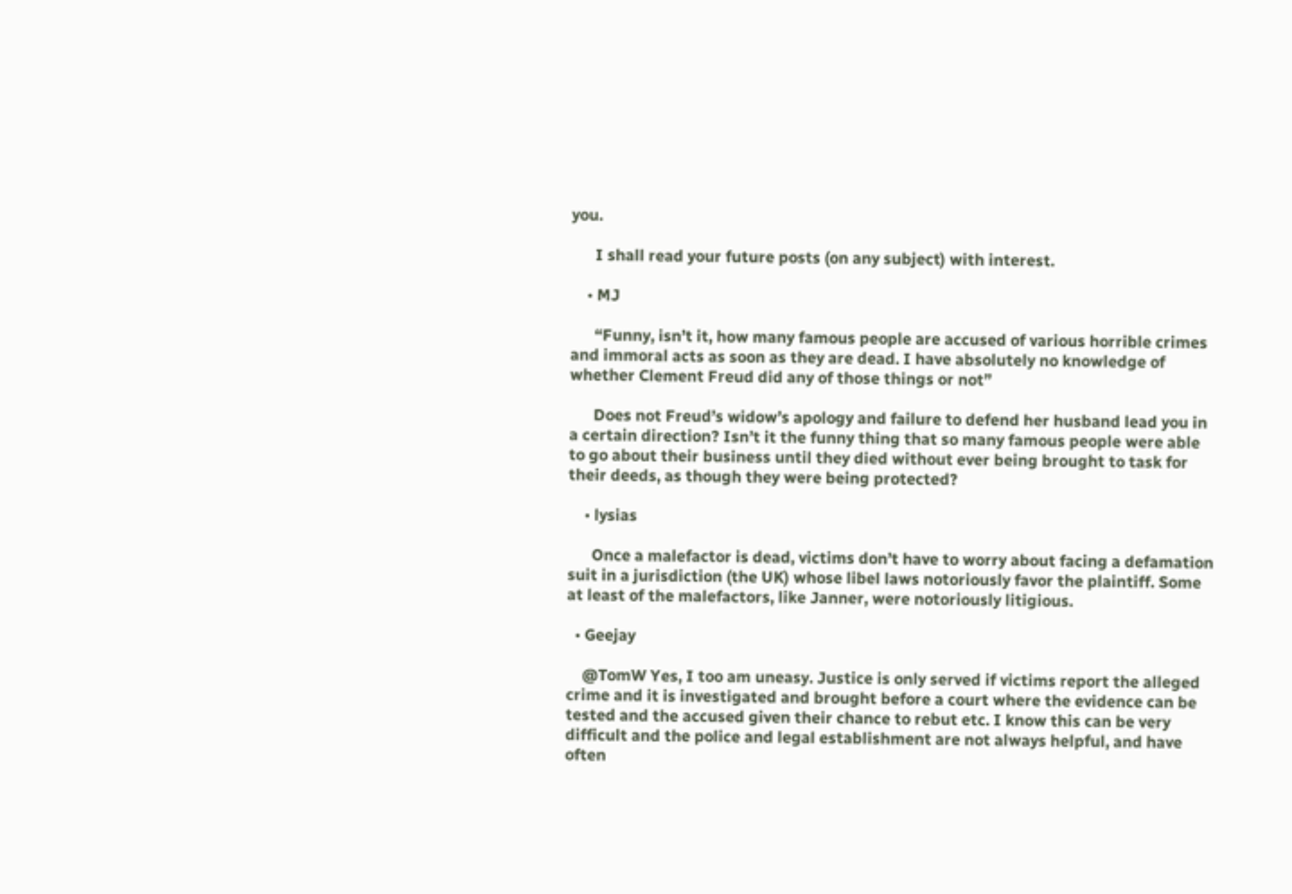you.

      I shall read your future posts (on any subject) with interest.

    • MJ

      “Funny, isn’t it, how many famous people are accused of various horrible crimes and immoral acts as soon as they are dead. I have absolutely no knowledge of whether Clement Freud did any of those things or not”

      Does not Freud’s widow’s apology and failure to defend her husband lead you in a certain direction? Isn’t it the funny thing that so many famous people were able to go about their business until they died without ever being brought to task for their deeds, as though they were being protected?

    • lysias

      Once a malefactor is dead, victims don’t have to worry about facing a defamation suit in a jurisdiction (the UK) whose libel laws notoriously favor the plaintiff. Some at least of the malefactors, like Janner, were notoriously litigious.

  • Geejay

    @TomW Yes, I too am uneasy. Justice is only served if victims report the alleged crime and it is investigated and brought before a court where the evidence can be tested and the accused given their chance to rebut etc. I know this can be very difficult and the police and legal establishment are not always helpful, and have often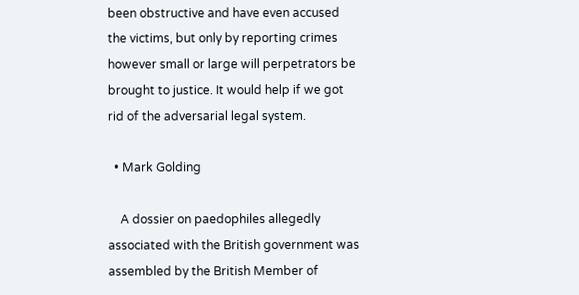been obstructive and have even accused the victims, but only by reporting crimes however small or large will perpetrators be brought to justice. It would help if we got rid of the adversarial legal system.

  • Mark Golding

    A dossier on paedophiles allegedly associated with the British government was assembled by the British Member of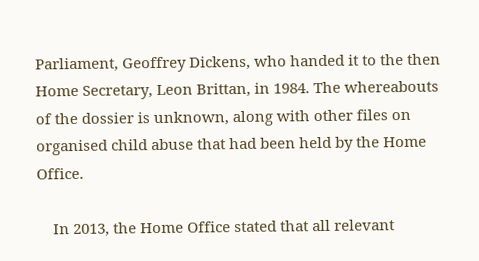Parliament, Geoffrey Dickens, who handed it to the then Home Secretary, Leon Brittan, in 1984. The whereabouts of the dossier is unknown, along with other files on organised child abuse that had been held by the Home Office.

    In 2013, the Home Office stated that all relevant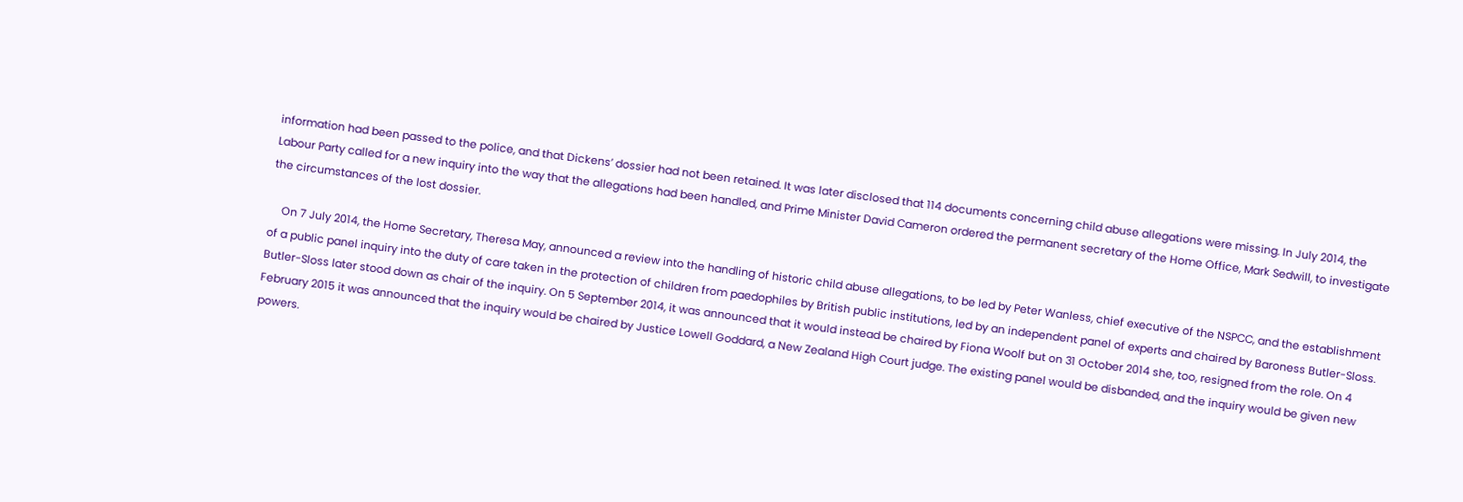information had been passed to the police, and that Dickens’ dossier had not been retained. It was later disclosed that 114 documents concerning child abuse allegations were missing. In July 2014, the Labour Party called for a new inquiry into the way that the allegations had been handled, and Prime Minister David Cameron ordered the permanent secretary of the Home Office, Mark Sedwill, to investigate the circumstances of the lost dossier.

    On 7 July 2014, the Home Secretary, Theresa May, announced a review into the handling of historic child abuse allegations, to be led by Peter Wanless, chief executive of the NSPCC, and the establishment of a public panel inquiry into the duty of care taken in the protection of children from paedophiles by British public institutions, led by an independent panel of experts and chaired by Baroness Butler-Sloss. Butler-Sloss later stood down as chair of the inquiry. On 5 September 2014, it was announced that it would instead be chaired by Fiona Woolf but on 31 October 2014 she, too, resigned from the role. On 4 February 2015 it was announced that the inquiry would be chaired by Justice Lowell Goddard, a New Zealand High Court judge. The existing panel would be disbanded, and the inquiry would be given new powers.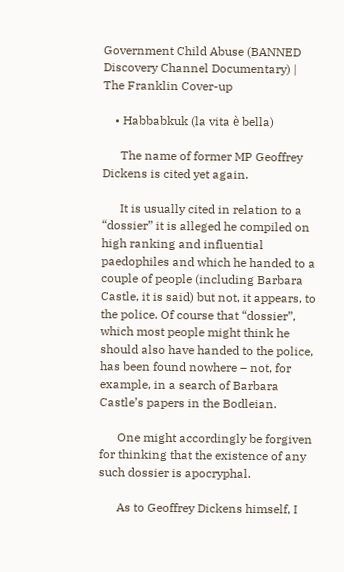Government Child Abuse (BANNED Discovery Channel Documentary) | The Franklin Cover-up

    • Habbabkuk (la vita è bella)

      The name of former MP Geoffrey Dickens is cited yet again.

      It is usually cited in relation to a “dossier” it is alleged he compiled on high ranking and influential paedophiles and which he handed to a couple of people (including Barbara Castle, it is said) but not, it appears, to the police. Of course that “dossier”, which most people might think he should also have handed to the police, has been found nowhere – not, for example, in a search of Barbara Castle’s papers in the Bodleian.

      One might accordingly be forgiven for thinking that the existence of any such dossier is apocryphal.

      As to Geoffrey Dickens himself, I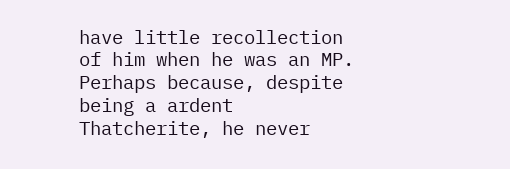have little recollection of him when he was an MP. Perhaps because, despite being a ardent Thatcherite, he never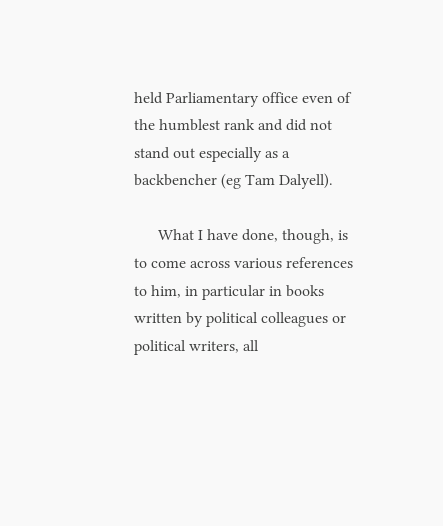held Parliamentary office even of the humblest rank and did not stand out especially as a backbencher (eg Tam Dalyell).

      What I have done, though, is to come across various references to him, in particular in books written by political colleagues or political writers, all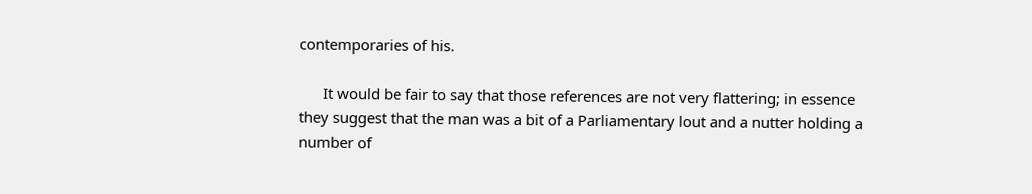contemporaries of his.

      It would be fair to say that those references are not very flattering; in essence they suggest that the man was a bit of a Parliamentary lout and a nutter holding a number of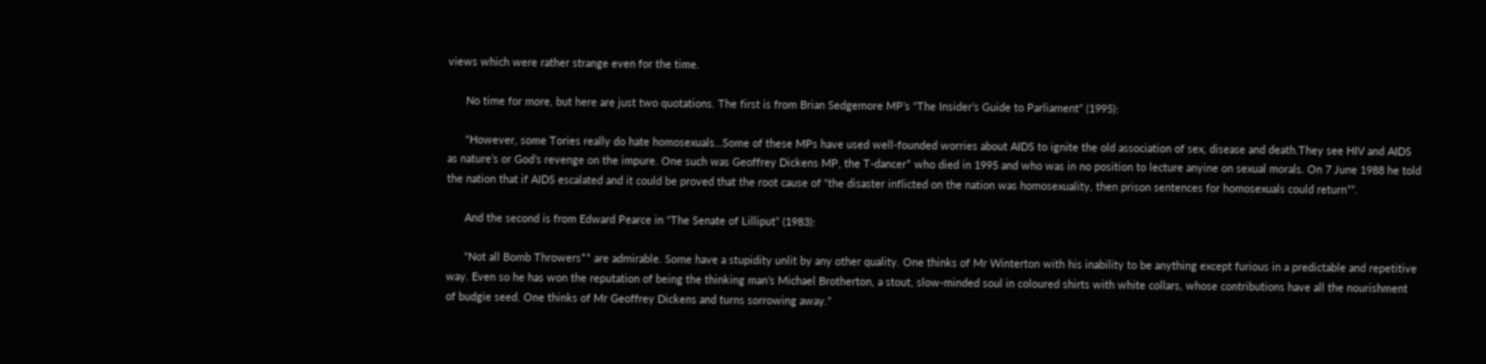views which were rather strange even for the time.

      No time for more, but here are just two quotations. The first is from Brian Sedgemore MP’s “The Insider’s Guide to Parliament” (1995):

      “However, some Tories really do hate homosexuals…Some of these MPs have used well-founded worries about AIDS to ignite the old association of sex, disease and death.They see HIV and AIDS as nature’s or God’s revenge on the impure. One such was Geoffrey Dickens MP, the T-dancer* who died in 1995 and who was in no position to lecture anyine on sexual morals. On 7 June 1988 he told the nation that if AIDS escalated and it could be proved that the root cause of “the disaster inflicted on the nation was homosexuality, then prison sentences for homosexuals could return””.

      And the second is from Edward Pearce in “The Senate of Lilliput” (1983):

      “Not all Bomb Throwers** are admirable. Some have a stupidity unlit by any other quality. One thinks of Mr Winterton with his inability to be anything except furious in a predictable and repetitive way. Even so he has won the reputation of being the thinking man’s Michael Brotherton, a stout, slow-minded soul in coloured shirts with white collars, whose contributions have all the nourishment of budgie seed. One thinks of Mr Geoffrey Dickens and turns sorrowing away.”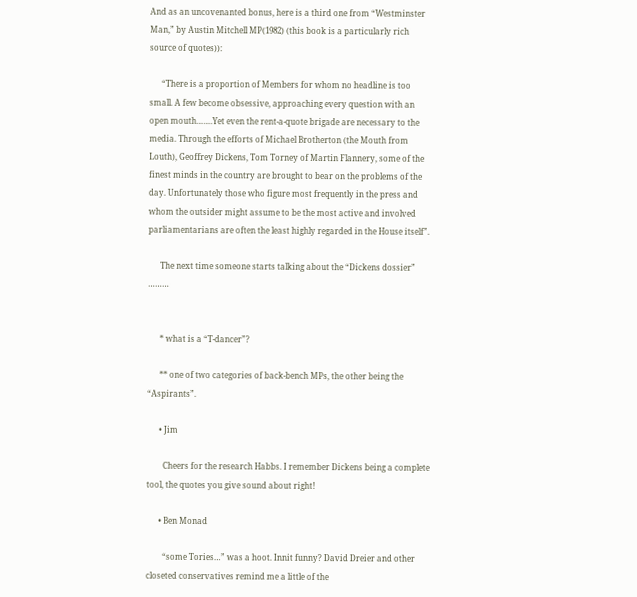And as an uncovenanted bonus, here is a third one from “Westminster Man,” by Austin Mitchell MP(1982) (this book is a particularly rich source of quotes)):

      “There is a proportion of Members for whom no headline is too small. A few become obsessive, approaching every question with an open mouth…….Yet even the rent-a-quote brigade are necessary to the media. Through the efforts of Michael Brotherton (the Mouth from Louth), Geoffrey Dickens, Tom Torney of Martin Flannery, some of the finest minds in the country are brought to bear on the problems of the day. Unfortunately those who figure most frequently in the press and whom the outsider might assume to be the most active and involved parliamentarians are often the least highly regarded in the House itself”.

      The next time someone starts talking about the “Dickens dossier” ………


      * what is a “T-dancer”?

      ** one of two categories of back-bench MPs, the other being the “Aspirants”.

      • Jim

        Cheers for the research Habbs. I remember Dickens being a complete tool, the quotes you give sound about right!

      • Ben Monad

        “some Tories…” was a hoot. Innit funny? David Dreier and other closeted conservatives remind me a little of the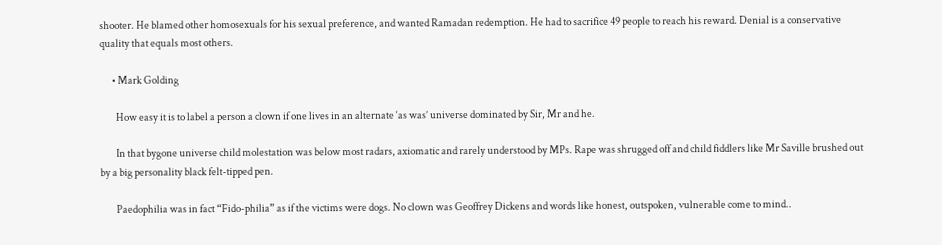shooter. He blamed other homosexuals for his sexual preference, and wanted Ramadan redemption. He had to sacrifice 49 people to reach his reward. Denial is a conservative quality that equals most others.

      • Mark Golding

        How easy it is to label a person a clown if one lives in an alternate ‘as was’ universe dominated by Sir, Mr and he.

        In that bygone universe child molestation was below most radars, axiomatic and rarely understood by MPs. Rape was shrugged off and child fiddlers like Mr Saville brushed out by a big personality black felt-tipped pen.

        Paedophilia was in fact “Fido-philia” as if the victims were dogs. No clown was Geoffrey Dickens and words like honest, outspoken, vulnerable come to mind..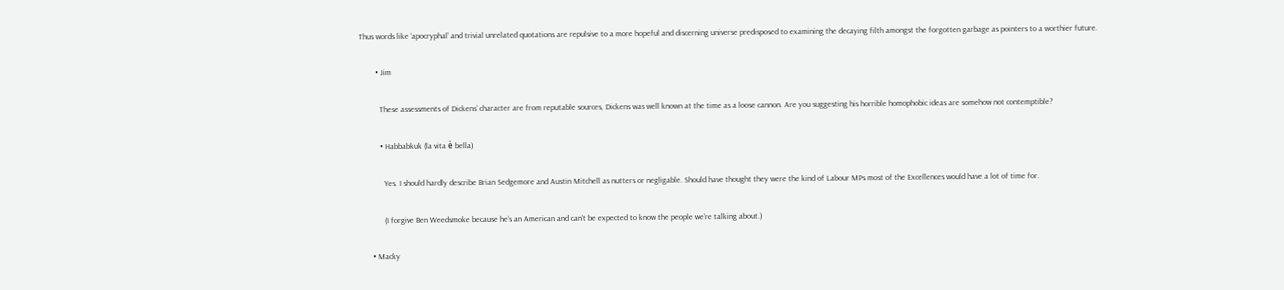Thus words like ‘apocryphal’ and trivial unrelated quotations are repulsive to a more hopeful and discerning universe predisposed to examining the decaying filth amongst the forgotten garbage as pointers to a worthier future.

        • Jim

          These assessments of Dickens’ character are from reputable sources, Dickens was well known at the time as a loose cannon. Are you suggesting his horrible homophobic ideas are somehow not contemptible?

          • Habbabkuk (la vita è bella)

            Yes. I should hardly describe Brian Sedgemore and Austin Mitchell as nutters or negligable. Should have thought they were the kind of Labour MPs most of the Excellences would have a lot of time for.

            (I forgive Ben Weedsmoke because he’s an American and can’t be expected to know the people we’re talking about.)

      • Macky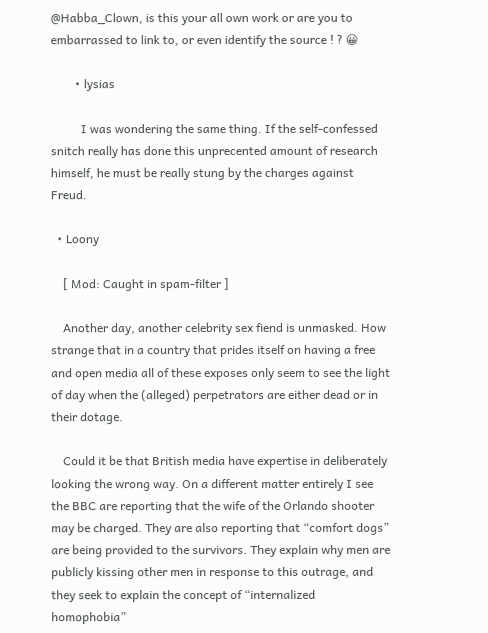@Habba_Clown, is this your all own work or are you to embarrassed to link to, or even identify the source ! ? 😀

        • lysias

          I was wondering the same thing. If the self-confessed snitch really has done this unprecented amount of research himself, he must be really stung by the charges against Freud.

  • Loony

    [ Mod: Caught in spam-filter ]

    Another day, another celebrity sex fiend is unmasked. How strange that in a country that prides itself on having a free and open media all of these exposes only seem to see the light of day when the (alleged) perpetrators are either dead or in their dotage.

    Could it be that British media have expertise in deliberately looking the wrong way. On a different matter entirely I see the BBC are reporting that the wife of the Orlando shooter may be charged. They are also reporting that “comfort dogs” are being provided to the survivors. They explain why men are publicly kissing other men in response to this outrage, and they seek to explain the concept of “internalized homophobia”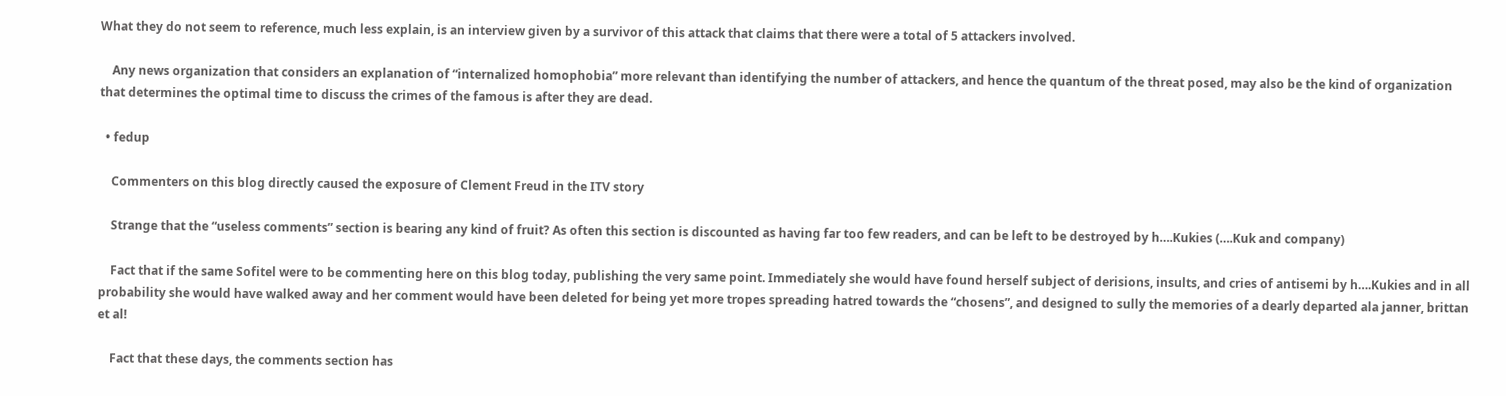What they do not seem to reference, much less explain, is an interview given by a survivor of this attack that claims that there were a total of 5 attackers involved.

    Any news organization that considers an explanation of “internalized homophobia” more relevant than identifying the number of attackers, and hence the quantum of the threat posed, may also be the kind of organization that determines the optimal time to discuss the crimes of the famous is after they are dead.

  • fedup

    Commenters on this blog directly caused the exposure of Clement Freud in the ITV story

    Strange that the “useless comments” section is bearing any kind of fruit? As often this section is discounted as having far too few readers, and can be left to be destroyed by h….Kukies (….Kuk and company)

    Fact that if the same Sofitel were to be commenting here on this blog today, publishing the very same point. Immediately she would have found herself subject of derisions, insults, and cries of antisemi by h….Kukies and in all probability she would have walked away and her comment would have been deleted for being yet more tropes spreading hatred towards the “chosens”, and designed to sully the memories of a dearly departed ala janner, brittan et al!

    Fact that these days, the comments section has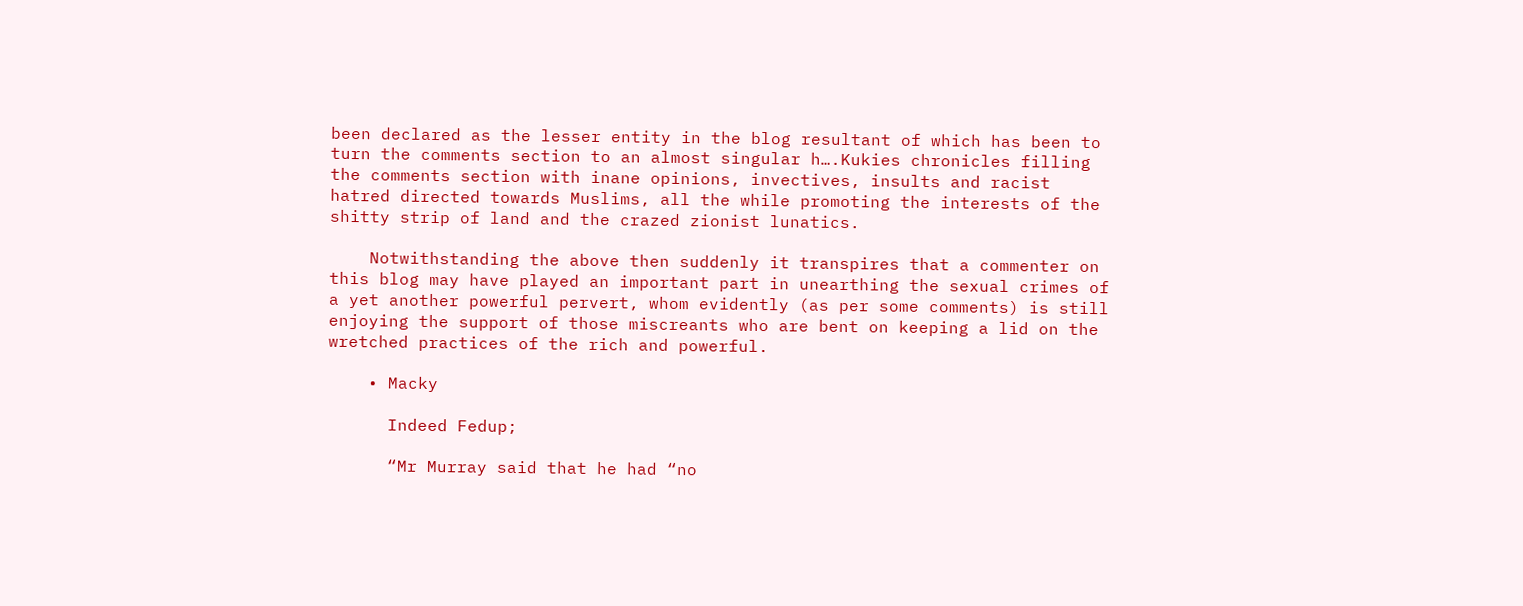been declared as the lesser entity in the blog resultant of which has been to turn the comments section to an almost singular h….Kukies chronicles filling the comments section with inane opinions, invectives, insults and racist hatred directed towards Muslims, all the while promoting the interests of the shitty strip of land and the crazed zionist lunatics.

    Notwithstanding the above then suddenly it transpires that a commenter on this blog may have played an important part in unearthing the sexual crimes of a yet another powerful pervert, whom evidently (as per some comments) is still enjoying the support of those miscreants who are bent on keeping a lid on the wretched practices of the rich and powerful.

    • Macky

      Indeed Fedup;

      “Mr Murray said that he had “no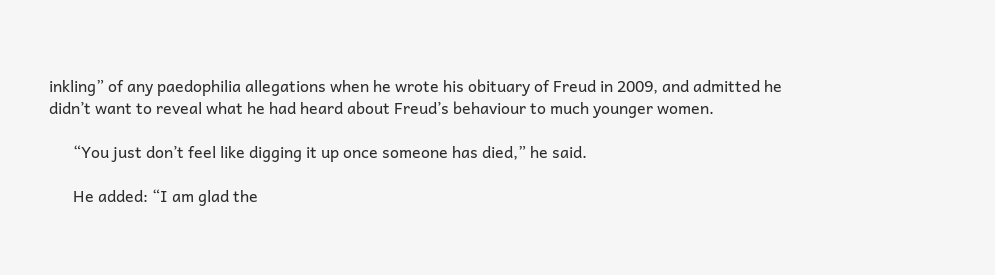inkling” of any paedophilia allegations when he wrote his obituary of Freud in 2009, and admitted he didn’t want to reveal what he had heard about Freud’s behaviour to much younger women.

      “You just don’t feel like digging it up once someone has died,” he said.

      He added: “I am glad the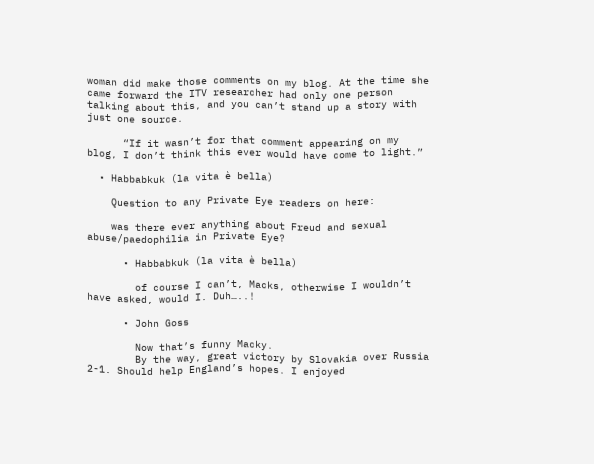woman did make those comments on my blog. At the time she came forward the ITV researcher had only one person talking about this, and you can’t stand up a story with just one source.

      “If it wasn’t for that comment appearing on my blog, I don’t think this ever would have come to light.”

  • Habbabkuk (la vita è bella)

    Question to any Private Eye readers on here:

    was there ever anything about Freud and sexual abuse/paedophilia in Private Eye?

      • Habbabkuk (la vita è bella)

        of course I can’t, Macks, otherwise I wouldn’t have asked, would I. Duh…..!

      • John Goss

        Now that’s funny Macky.
        By the way, great victory by Slovakia over Russia 2-1. Should help England’s hopes. I enjoyed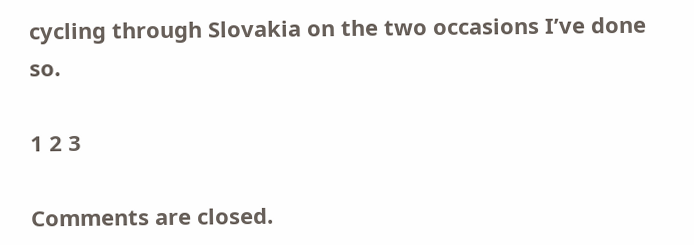cycling through Slovakia on the two occasions I’ve done so.

1 2 3

Comments are closed.